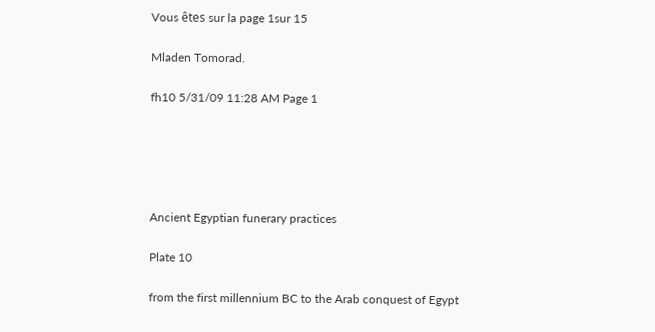Vous êtes sur la page 1sur 15

Mladen Tomorad.

fh10 5/31/09 11:28 AM Page 1





Ancient Egyptian funerary practices

Plate 10

from the first millennium BC to the Arab conquest of Egypt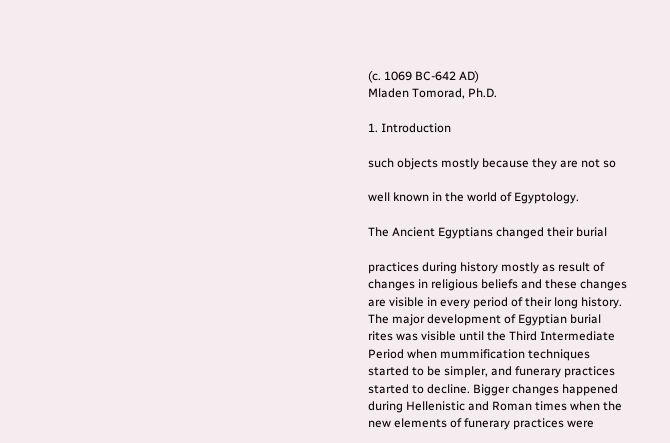(c. 1069 BC-642 AD)
Mladen Tomorad, Ph.D.

1. Introduction

such objects mostly because they are not so

well known in the world of Egyptology.

The Ancient Egyptians changed their burial

practices during history mostly as result of
changes in religious beliefs and these changes
are visible in every period of their long history.
The major development of Egyptian burial
rites was visible until the Third Intermediate
Period when mummification techniques
started to be simpler, and funerary practices
started to decline. Bigger changes happened
during Hellenistic and Roman times when the
new elements of funerary practices were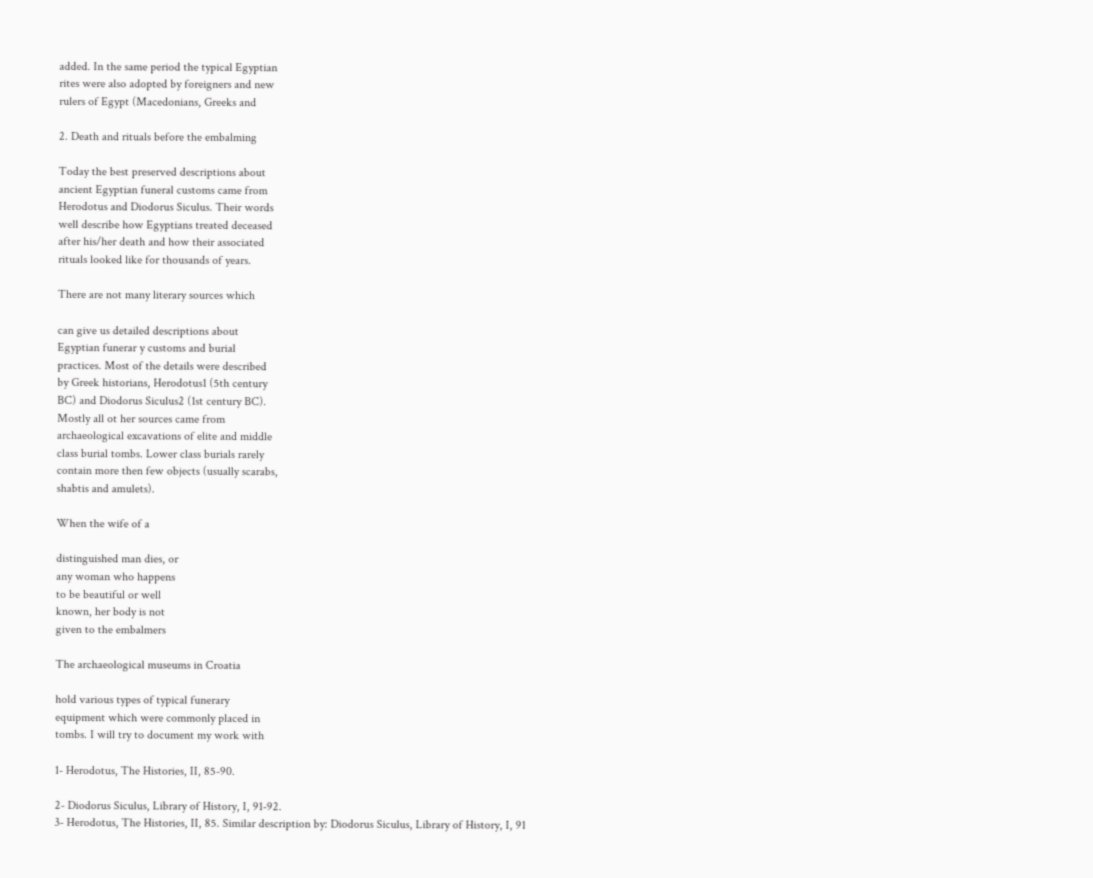added. In the same period the typical Egyptian
rites were also adopted by foreigners and new
rulers of Egypt (Macedonians, Greeks and

2. Death and rituals before the embalming

Today the best preserved descriptions about
ancient Egyptian funeral customs came from
Herodotus and Diodorus Siculus. Their words
well describe how Egyptians treated deceased
after his/her death and how their associated
rituals looked like for thousands of years.

There are not many literary sources which

can give us detailed descriptions about
Egyptian funerar y customs and burial
practices. Most of the details were described
by Greek historians, Herodotus1 (5th century
BC) and Diodorus Siculus2 (1st century BC).
Mostly all ot her sources came from
archaeological excavations of elite and middle
class burial tombs. Lower class burials rarely
contain more then few objects (usually scarabs,
shabtis and amulets).

When the wife of a

distinguished man dies, or
any woman who happens
to be beautiful or well
known, her body is not
given to the embalmers

The archaeological museums in Croatia

hold various types of typical funerary
equipment which were commonly placed in
tombs. I will try to document my work with

1- Herodotus, The Histories, II, 85-90.

2- Diodorus Siculus, Library of History, I, 91-92.
3- Herodotus, The Histories, II, 85. Similar description by: Diodorus Siculus, Library of History, I, 91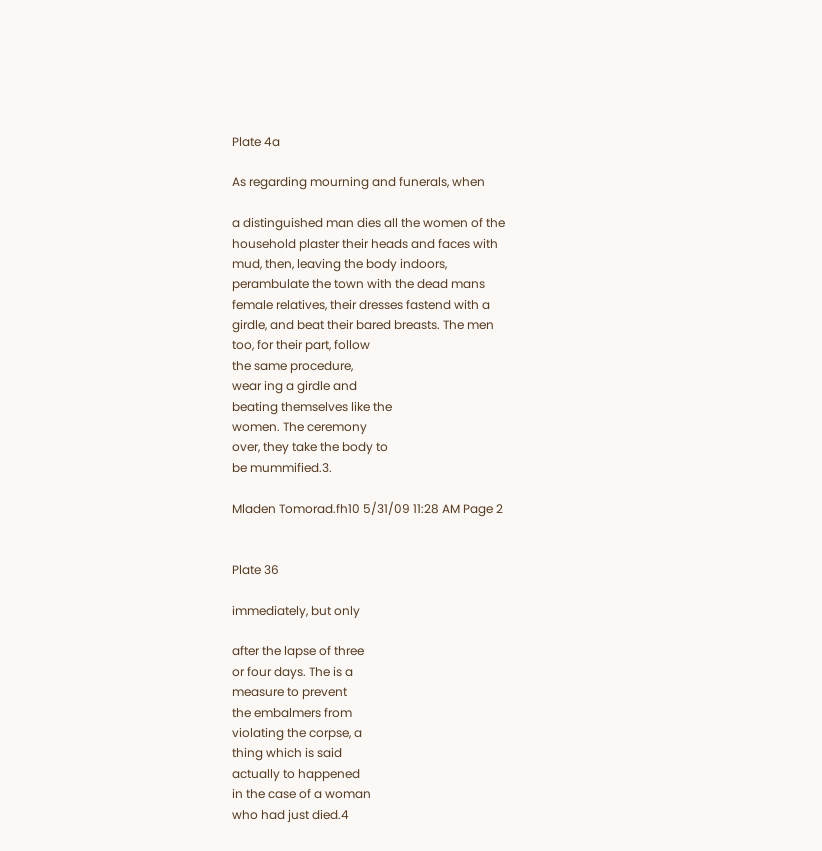Plate 4a

As regarding mourning and funerals, when

a distinguished man dies all the women of the
household plaster their heads and faces with
mud, then, leaving the body indoors,
perambulate the town with the dead mans
female relatives, their dresses fastend with a
girdle, and beat their bared breasts. The men
too, for their part, follow
the same procedure,
wear ing a girdle and
beating themselves like the
women. The ceremony
over, they take the body to
be mummified.3.

Mladen Tomorad.fh10 5/31/09 11:28 AM Page 2


Plate 36

immediately, but only

after the lapse of three
or four days. The is a
measure to prevent
the embalmers from
violating the corpse, a
thing which is said
actually to happened
in the case of a woman
who had just died.4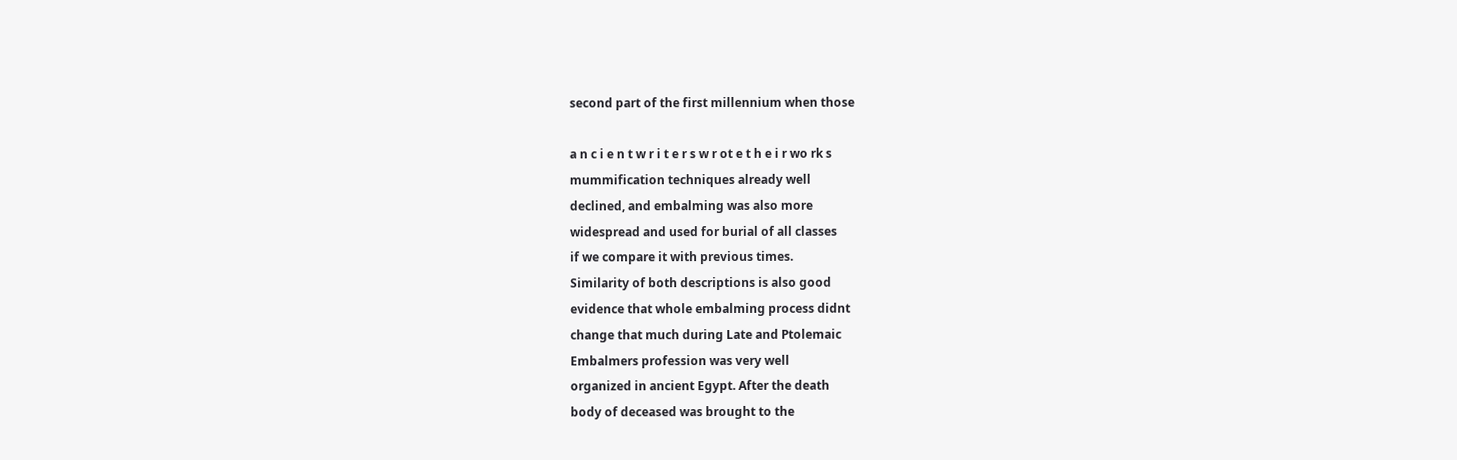second part of the first millennium when those

a n c i e n t w r i t e r s w r ot e t h e i r wo rk s
mummification techniques already well
declined, and embalming was also more
widespread and used for burial of all classes
if we compare it with previous times.
Similarity of both descriptions is also good
evidence that whole embalming process didnt
change that much during Late and Ptolemaic
Embalmers profession was very well
organized in ancient Egypt. After the death
body of deceased was brought to the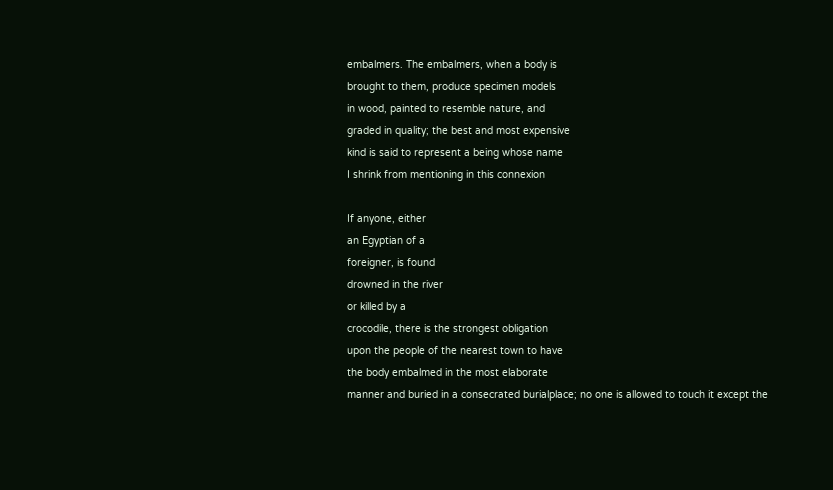embalmers. The embalmers, when a body is
brought to them, produce specimen models
in wood, painted to resemble nature, and
graded in quality; the best and most expensive
kind is said to represent a being whose name
I shrink from mentioning in this connexion

If anyone, either
an Egyptian of a
foreigner, is found
drowned in the river
or killed by a
crocodile, there is the strongest obligation
upon the people of the nearest town to have
the body embalmed in the most elaborate
manner and buried in a consecrated burialplace; no one is allowed to touch it except the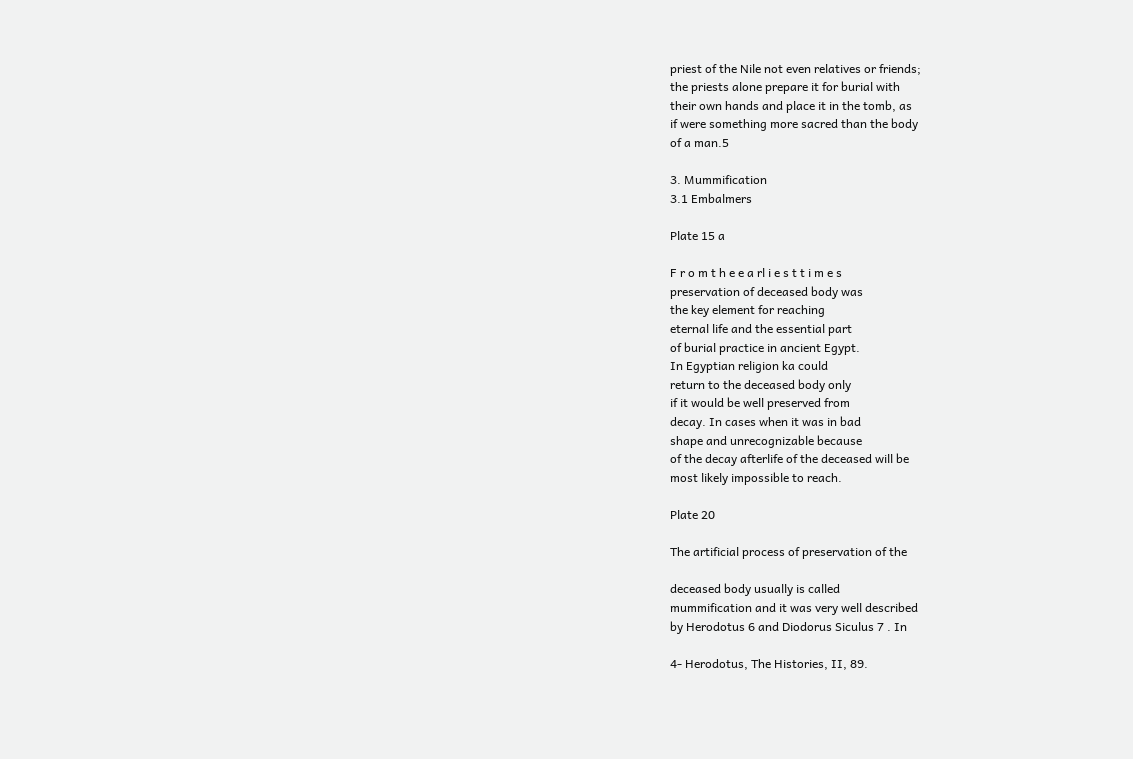priest of the Nile not even relatives or friends;
the priests alone prepare it for burial with
their own hands and place it in the tomb, as
if were something more sacred than the body
of a man.5

3. Mummification
3.1 Embalmers

Plate 15 a

F r o m t h e e a rl i e s t t i m e s
preservation of deceased body was
the key element for reaching
eternal life and the essential part
of burial practice in ancient Egypt.
In Egyptian religion ka could
return to the deceased body only
if it would be well preserved from
decay. In cases when it was in bad
shape and unrecognizable because
of the decay afterlife of the deceased will be
most likely impossible to reach.

Plate 20

The artificial process of preservation of the

deceased body usually is called
mummification and it was very well described
by Herodotus 6 and Diodorus Siculus 7 . In

4- Herodotus, The Histories, II, 89.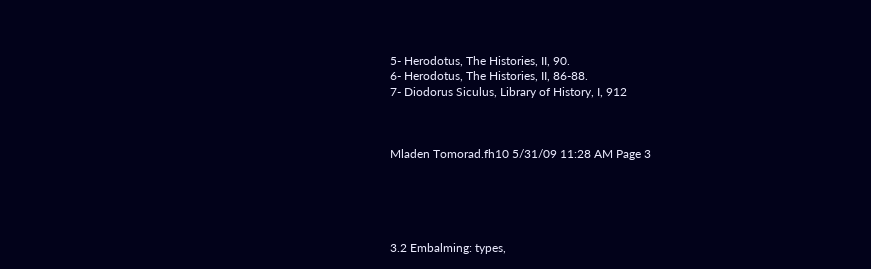5- Herodotus, The Histories, II, 90.
6- Herodotus, The Histories, II, 86-88.
7- Diodorus Siculus, Library of History, I, 912



Mladen Tomorad.fh10 5/31/09 11:28 AM Page 3





3.2 Embalming: types,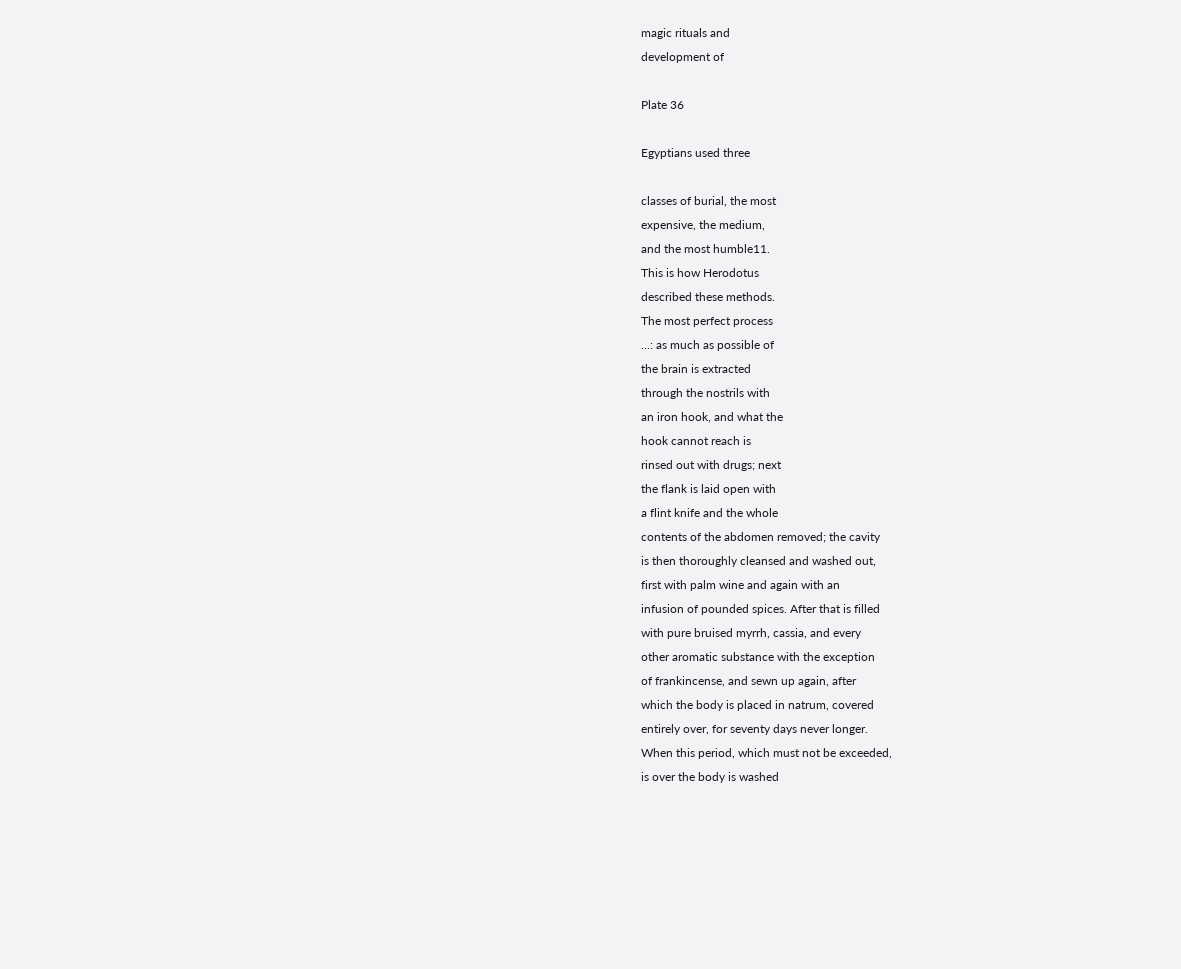magic rituals and
development of

Plate 36

Egyptians used three

classes of burial, the most
expensive, the medium,
and the most humble11.
This is how Herodotus
described these methods.
The most perfect process
...: as much as possible of
the brain is extracted
through the nostrils with
an iron hook, and what the
hook cannot reach is
rinsed out with drugs; next
the flank is laid open with
a flint knife and the whole
contents of the abdomen removed; the cavity
is then thoroughly cleansed and washed out,
first with palm wine and again with an
infusion of pounded spices. After that is filled
with pure bruised myrrh, cassia, and every
other aromatic substance with the exception
of frankincense, and sewn up again, after
which the body is placed in natrum, covered
entirely over, for seventy days never longer.
When this period, which must not be exceeded,
is over the body is washed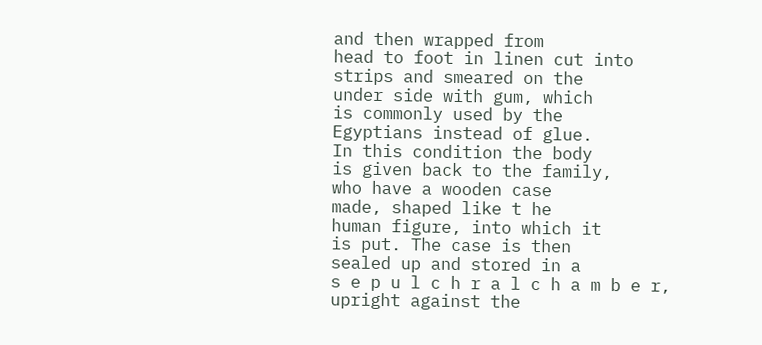and then wrapped from
head to foot in linen cut into
strips and smeared on the
under side with gum, which
is commonly used by the
Egyptians instead of glue.
In this condition the body
is given back to the family,
who have a wooden case
made, shaped like t he
human figure, into which it
is put. The case is then
sealed up and stored in a
s e p u l c h r a l c h a m b e r,
upright against the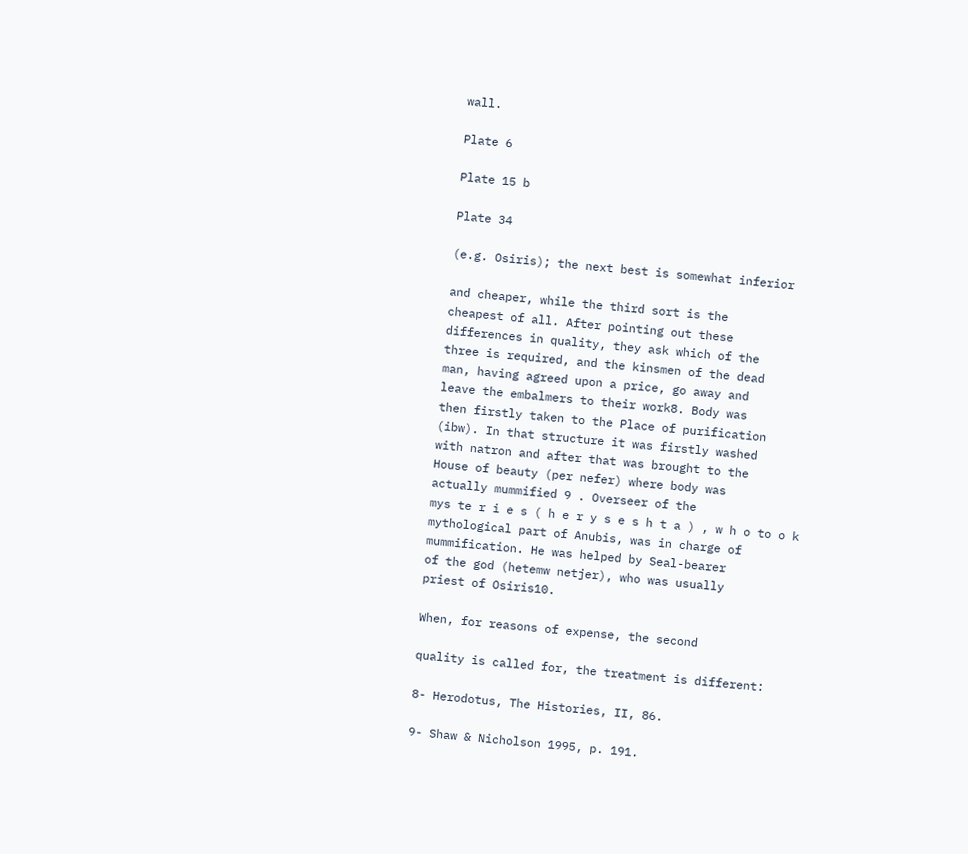wall.

Plate 6

Plate 15 b

Plate 34

(e.g. Osiris); the next best is somewhat inferior

and cheaper, while the third sort is the
cheapest of all. After pointing out these
differences in quality, they ask which of the
three is required, and the kinsmen of the dead
man, having agreed upon a price, go away and
leave the embalmers to their work8. Body was
then firstly taken to the Place of purification
(ibw). In that structure it was firstly washed
with natron and after that was brought to the
House of beauty (per nefer) where body was
actually mummified 9 . Overseer of the
mys te r i e s ( h e r y s e s h t a ) , w h o to o k
mythological part of Anubis, was in charge of
mummification. He was helped by Seal-bearer
of the god (hetemw netjer), who was usually
priest of Osiris10.

When, for reasons of expense, the second

quality is called for, the treatment is different:

8- Herodotus, The Histories, II, 86.

9- Shaw & Nicholson 1995, p. 191.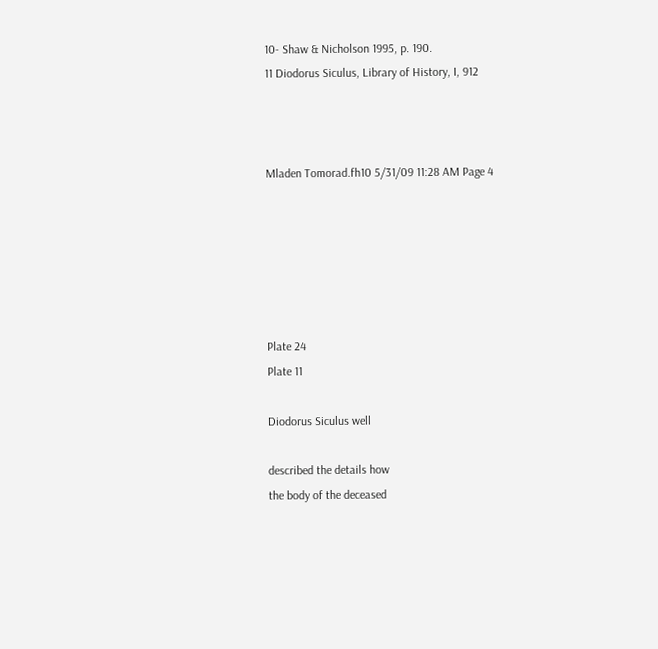10- Shaw & Nicholson 1995, p. 190.
11 Diodorus Siculus, Library of History, I, 912



Mladen Tomorad.fh10 5/31/09 11:28 AM Page 4






Plate 24
Plate 11

Diodorus Siculus well

described the details how
the body of the deceased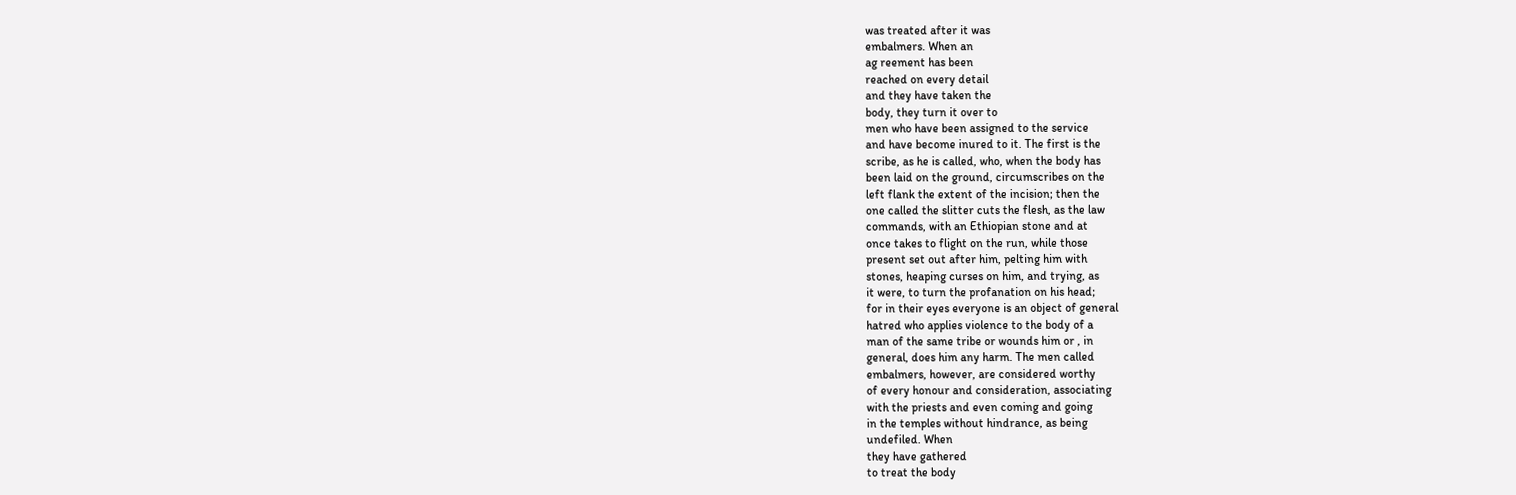was treated after it was
embalmers. When an
ag reement has been
reached on every detail
and they have taken the
body, they turn it over to
men who have been assigned to the service
and have become inured to it. The first is the
scribe, as he is called, who, when the body has
been laid on the ground, circumscribes on the
left flank the extent of the incision; then the
one called the slitter cuts the flesh, as the law
commands, with an Ethiopian stone and at
once takes to flight on the run, while those
present set out after him, pelting him with
stones, heaping curses on him, and trying, as
it were, to turn the profanation on his head;
for in their eyes everyone is an object of general
hatred who applies violence to the body of a
man of the same tribe or wounds him or , in
general, does him any harm. The men called
embalmers, however, are considered worthy
of every honour and consideration, associating
with the priests and even coming and going
in the temples without hindrance, as being
undefiled. When
they have gathered
to treat the body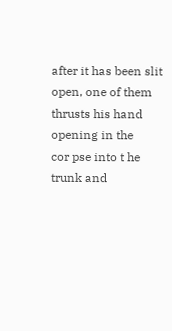after it has been slit
open, one of them
thrusts his hand
opening in the
cor pse into t he
trunk and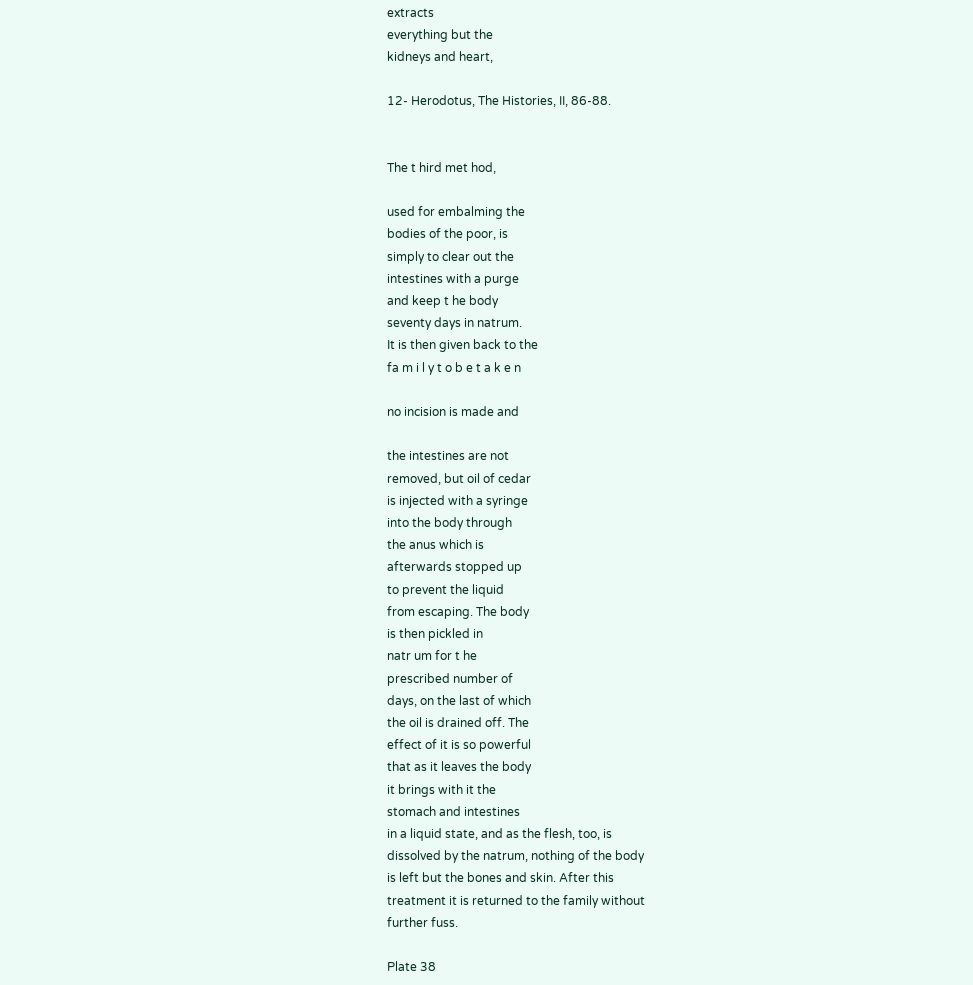extracts
everything but the
kidneys and heart,

12- Herodotus, The Histories, II, 86-88.


The t hird met hod,

used for embalming the
bodies of the poor, is
simply to clear out the
intestines with a purge
and keep t he body
seventy days in natrum.
It is then given back to the
fa m i l y t o b e t a k e n

no incision is made and

the intestines are not
removed, but oil of cedar
is injected with a syringe
into the body through
the anus which is
afterwards stopped up
to prevent the liquid
from escaping. The body
is then pickled in
natr um for t he
prescribed number of
days, on the last of which
the oil is drained off. The
effect of it is so powerful
that as it leaves the body
it brings with it the
stomach and intestines
in a liquid state, and as the flesh, too, is
dissolved by the natrum, nothing of the body
is left but the bones and skin. After this
treatment it is returned to the family without
further fuss.

Plate 38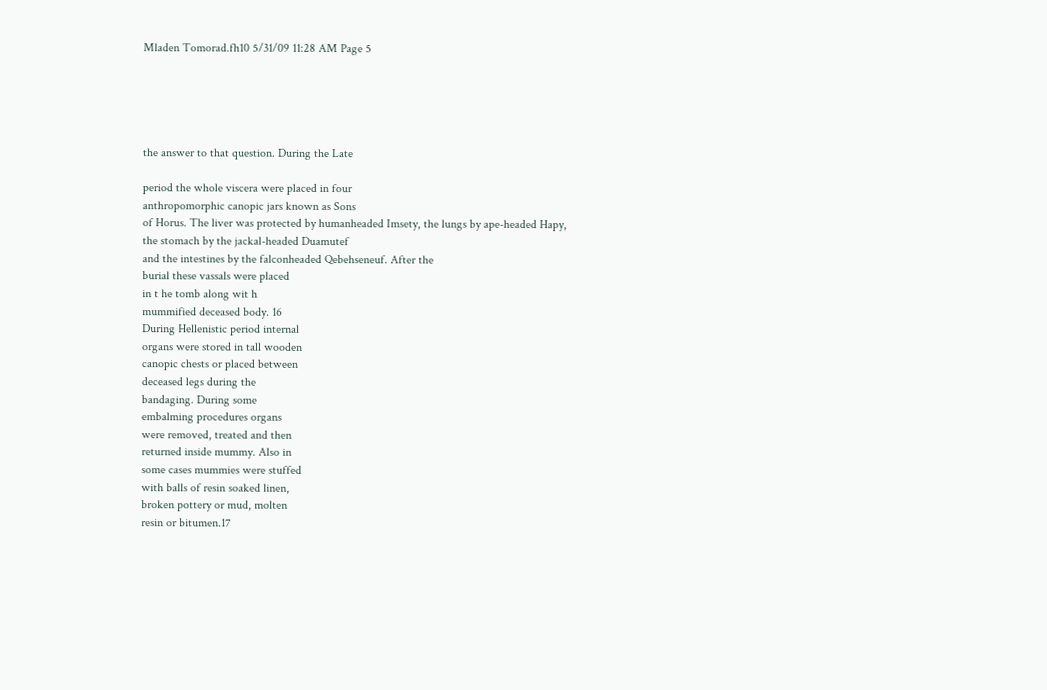Mladen Tomorad.fh10 5/31/09 11:28 AM Page 5





the answer to that question. During the Late

period the whole viscera were placed in four
anthropomorphic canopic jars known as Sons
of Horus. The liver was protected by humanheaded Imsety, the lungs by ape-headed Hapy,
the stomach by the jackal-headed Duamutef
and the intestines by the falconheaded Qebehseneuf. After the
burial these vassals were placed
in t he tomb along wit h
mummified deceased body. 16
During Hellenistic period internal
organs were stored in tall wooden
canopic chests or placed between
deceased legs during the
bandaging. During some
embalming procedures organs
were removed, treated and then
returned inside mummy. Also in
some cases mummies were stuffed
with balls of resin soaked linen,
broken pottery or mud, molten
resin or bitumen.17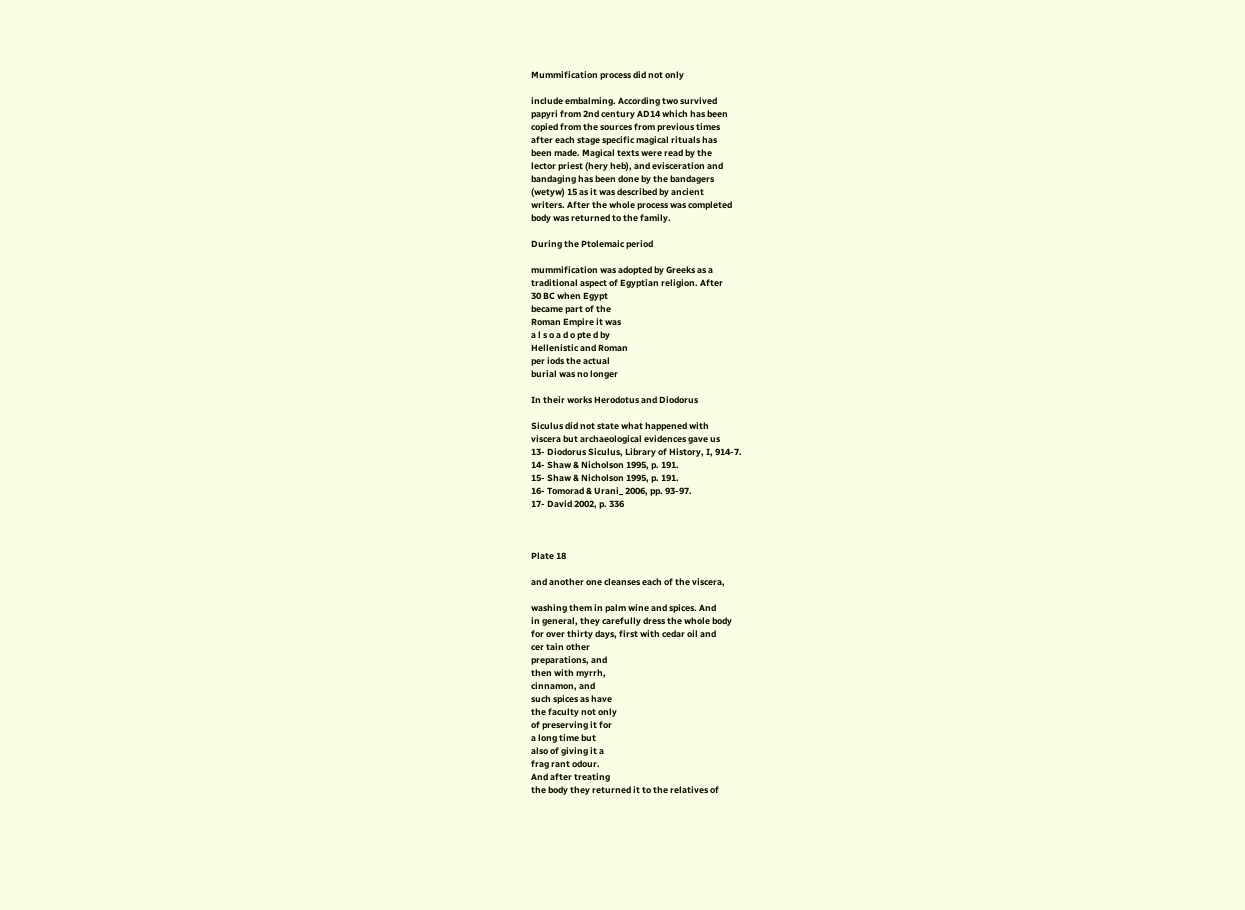Mummification process did not only

include embalming. According two survived
papyri from 2nd century AD14 which has been
copied from the sources from previous times
after each stage specific magical rituals has
been made. Magical texts were read by the
lector priest (hery heb), and evisceration and
bandaging has been done by the bandagers
(wetyw) 15 as it was described by ancient
writers. After the whole process was completed
body was returned to the family.

During the Ptolemaic period

mummification was adopted by Greeks as a
traditional aspect of Egyptian religion. After
30 BC when Egypt
became part of the
Roman Empire it was
a l s o a d o pte d by
Hellenistic and Roman
per iods the actual
burial was no longer

In their works Herodotus and Diodorus

Siculus did not state what happened with
viscera but archaeological evidences gave us
13- Diodorus Siculus, Library of History, I, 914-7.
14- Shaw & Nicholson 1995, p. 191.
15- Shaw & Nicholson 1995, p. 191.
16- Tomorad & Urani_ 2006, pp. 93-97.
17- David 2002, p. 336



Plate 18

and another one cleanses each of the viscera,

washing them in palm wine and spices. And
in general, they carefully dress the whole body
for over thirty days, first with cedar oil and
cer tain other
preparations, and
then with myrrh,
cinnamon, and
such spices as have
the faculty not only
of preserving it for
a long time but
also of giving it a
frag rant odour.
And after treating
the body they returned it to the relatives of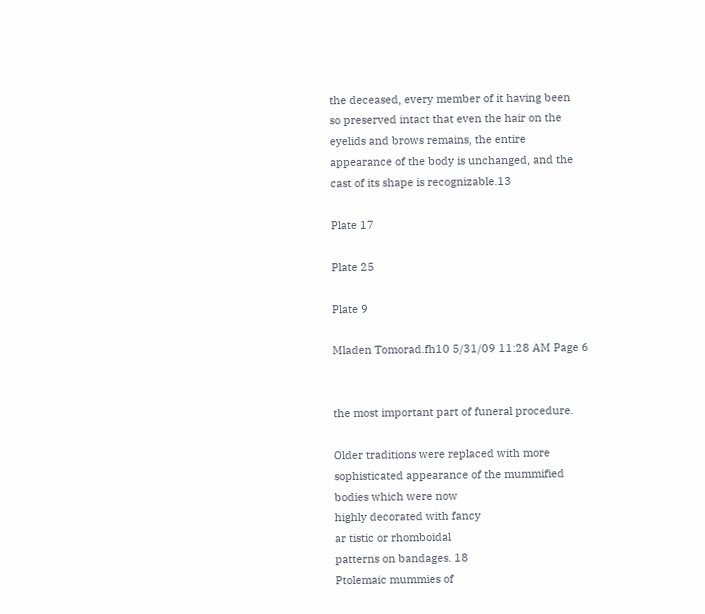the deceased, every member of it having been
so preserved intact that even the hair on the
eyelids and brows remains, the entire
appearance of the body is unchanged, and the
cast of its shape is recognizable.13

Plate 17

Plate 25

Plate 9

Mladen Tomorad.fh10 5/31/09 11:28 AM Page 6


the most important part of funeral procedure.

Older traditions were replaced with more
sophisticated appearance of the mummified
bodies which were now
highly decorated with fancy
ar tistic or rhomboidal
patterns on bandages. 18
Ptolemaic mummies of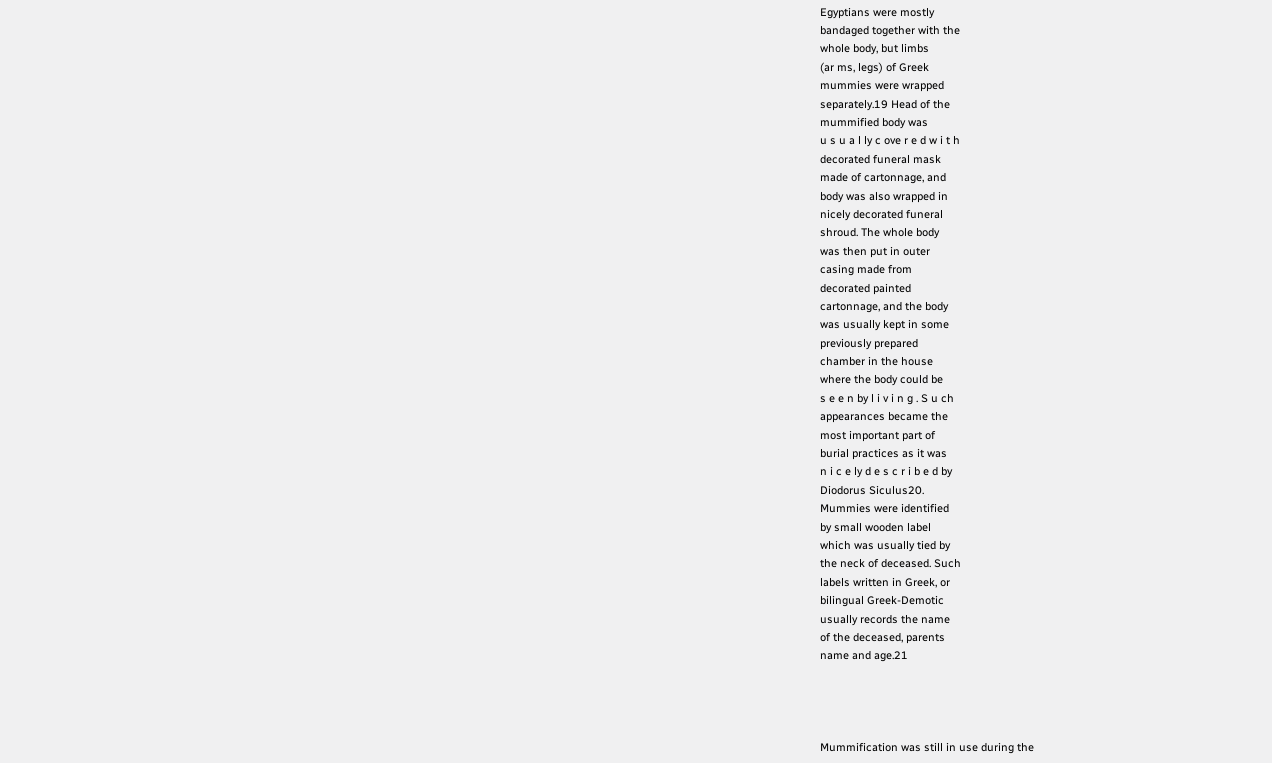Egyptians were mostly
bandaged together with the
whole body, but limbs
(ar ms, legs) of Greek
mummies were wrapped
separately.19 Head of the
mummified body was
u s u a l ly c ove r e d w i t h
decorated funeral mask
made of cartonnage, and
body was also wrapped in
nicely decorated funeral
shroud. The whole body
was then put in outer
casing made from
decorated painted
cartonnage, and the body
was usually kept in some
previously prepared
chamber in the house
where the body could be
s e e n by l i v i n g . S u ch
appearances became the
most important part of
burial practices as it was
n i c e ly d e s c r i b e d by
Diodorus Siculus20.
Mummies were identified
by small wooden label
which was usually tied by
the neck of deceased. Such
labels written in Greek, or
bilingual Greek-Demotic
usually records the name
of the deceased, parents
name and age.21




Mummification was still in use during the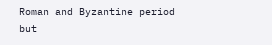Roman and Byzantine period but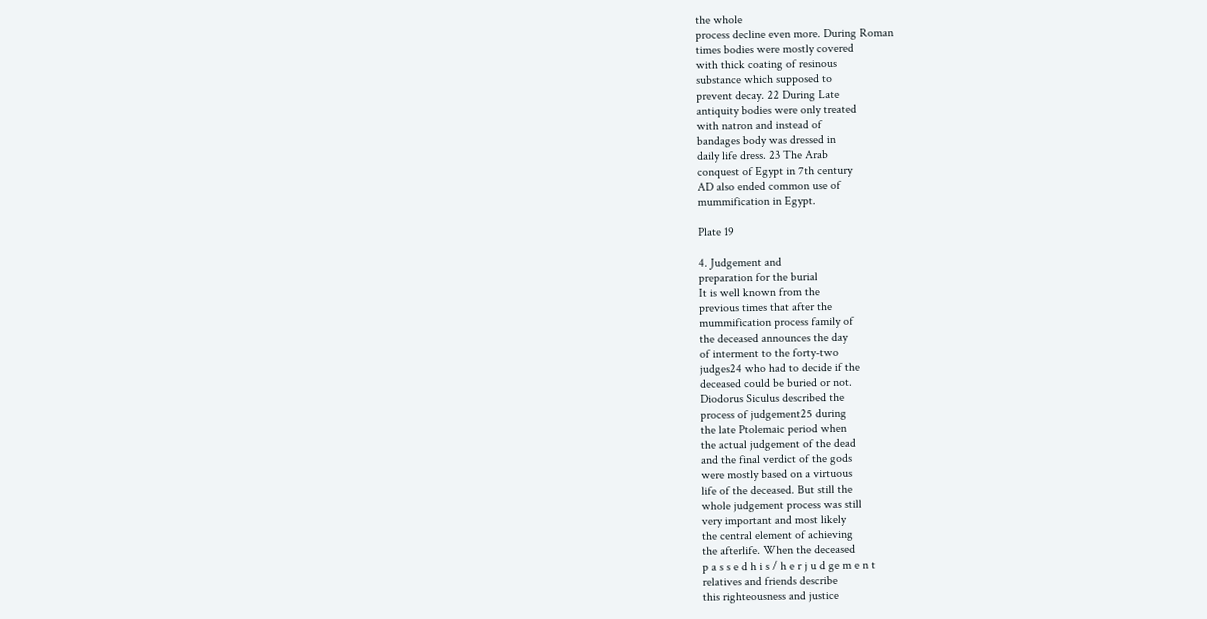the whole
process decline even more. During Roman
times bodies were mostly covered
with thick coating of resinous
substance which supposed to
prevent decay. 22 During Late
antiquity bodies were only treated
with natron and instead of
bandages body was dressed in
daily life dress. 23 The Arab
conquest of Egypt in 7th century
AD also ended common use of
mummification in Egypt.

Plate 19

4. Judgement and
preparation for the burial
It is well known from the
previous times that after the
mummification process family of
the deceased announces the day
of interment to the forty-two
judges24 who had to decide if the
deceased could be buried or not.
Diodorus Siculus described the
process of judgement25 during
the late Ptolemaic period when
the actual judgement of the dead
and the final verdict of the gods
were mostly based on a virtuous
life of the deceased. But still the
whole judgement process was still
very important and most likely
the central element of achieving
the afterlife. When the deceased
p a s s e d h i s / h e r j u d ge m e n t
relatives and friends describe
this righteousness and justice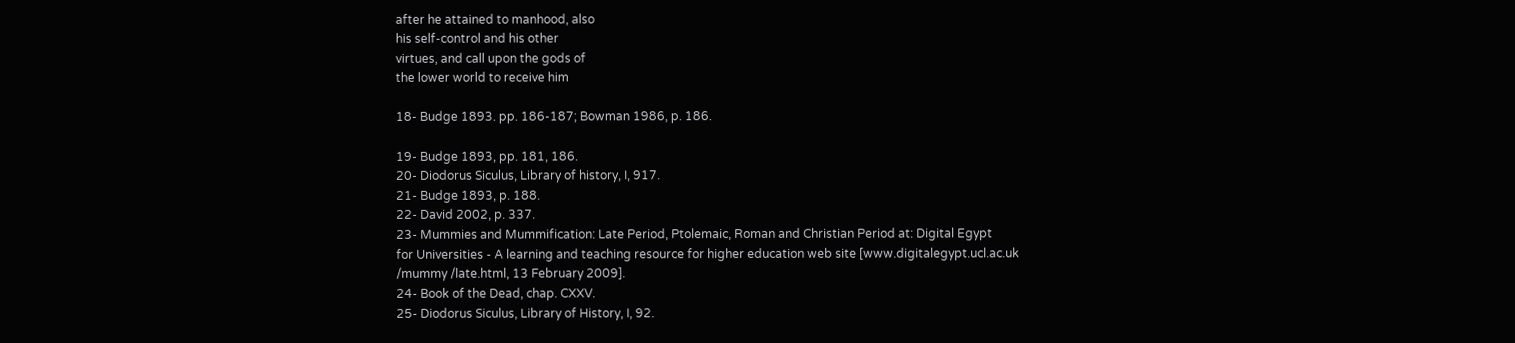after he attained to manhood, also
his self-control and his other
virtues, and call upon the gods of
the lower world to receive him

18- Budge 1893. pp. 186-187; Bowman 1986, p. 186.

19- Budge 1893, pp. 181, 186.
20- Diodorus Siculus, Library of history, I, 917.
21- Budge 1893, p. 188.
22- David 2002, p. 337.
23- Mummies and Mummification: Late Period, Ptolemaic, Roman and Christian Period at: Digital Egypt
for Universities - A learning and teaching resource for higher education web site [www.digitalegypt.ucl.ac.uk
/mummy /late.html, 13 February 2009].
24- Book of the Dead, chap. CXXV.
25- Diodorus Siculus, Library of History, I, 92.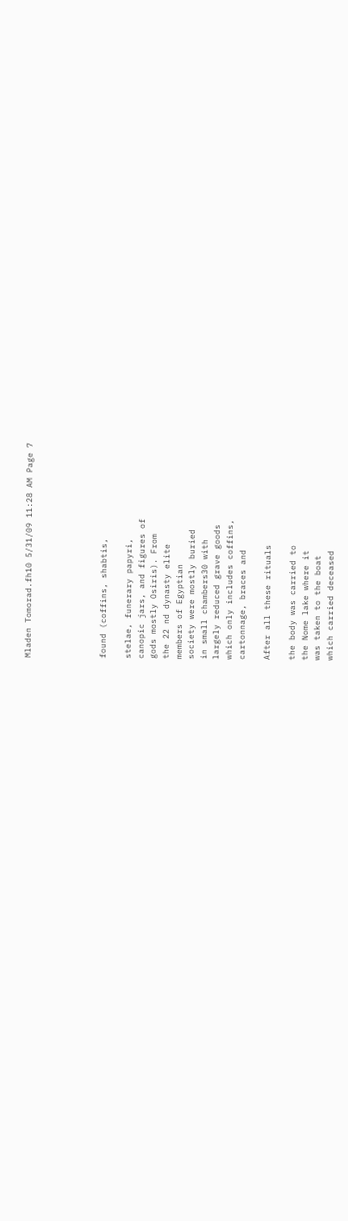Mladen Tomorad.fh10 5/31/09 11:28 AM Page 7





found (coffins, shabtis,

stelae, funerary papyri,
canopic jars, and figures of
gods mostly Osiris). From
the 22 nd dynasty elite
members of Egyptian
society were mostly buried
in small chambers30 with
largely reduced grave goods
which only includes coffins,
cartonnage, braces and

After all these rituals

the body was carried to
the Nome lake where it
was taken to the boat
which carried deceased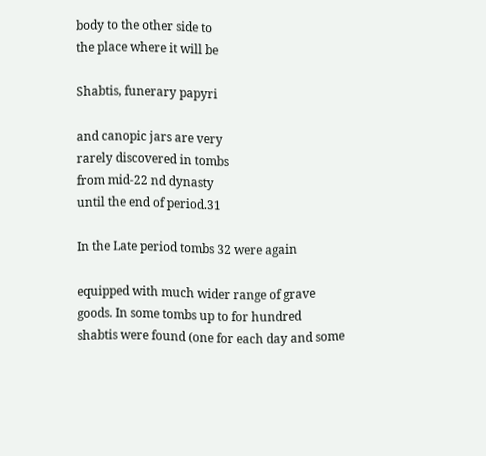body to the other side to
the place where it will be

Shabtis, funerary papyri

and canopic jars are very
rarely discovered in tombs
from mid-22 nd dynasty
until the end of period.31

In the Late period tombs 32 were again

equipped with much wider range of grave
goods. In some tombs up to for hundred
shabtis were found (one for each day and some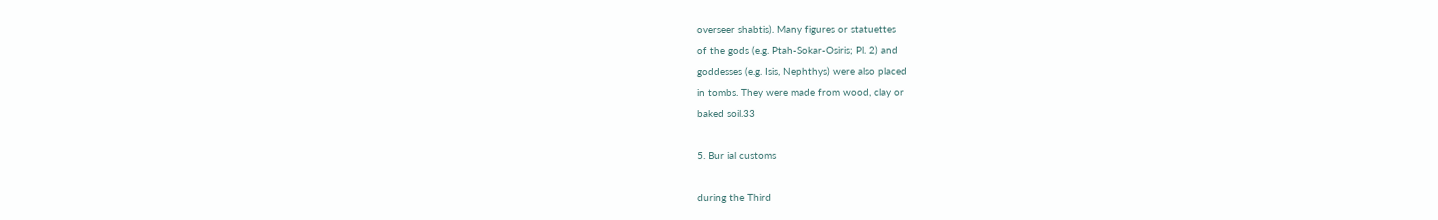overseer shabtis). Many figures or statuettes
of the gods (e.g. Ptah-Sokar-Osiris; Pl. 2) and
goddesses (e.g. Isis, Nephthys) were also placed
in tombs. They were made from wood, clay or
baked soil.33

5. Bur ial customs

during the Third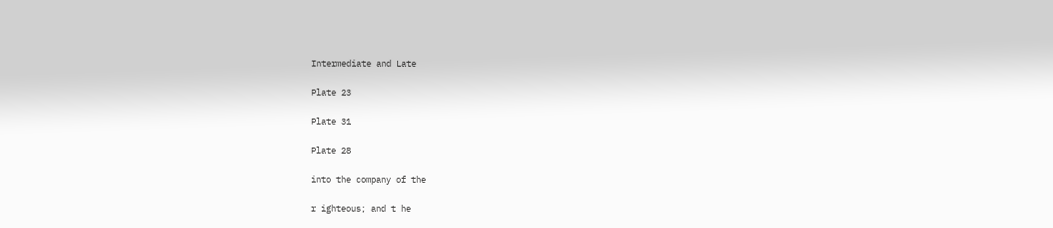Intermediate and Late

Plate 23

Plate 31

Plate 28

into the company of the

r ighteous; and t he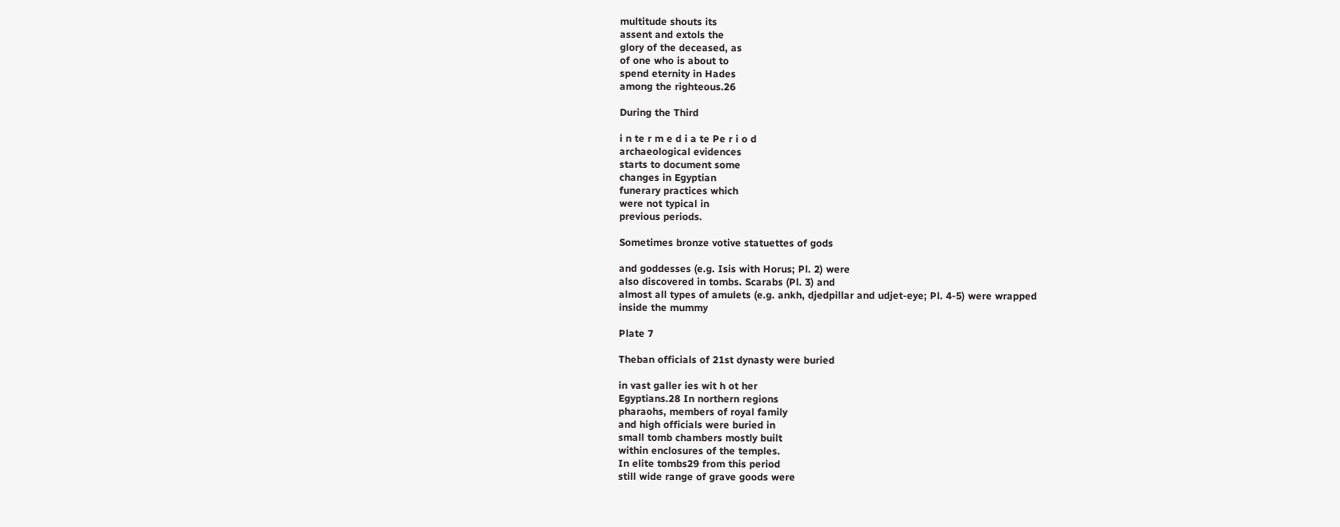multitude shouts its
assent and extols the
glory of the deceased, as
of one who is about to
spend eternity in Hades
among the righteous.26

During the Third

i n te r m e d i a te Pe r i o d
archaeological evidences
starts to document some
changes in Egyptian
funerary practices which
were not typical in
previous periods.

Sometimes bronze votive statuettes of gods

and goddesses (e.g. Isis with Horus; Pl. 2) were
also discovered in tombs. Scarabs (Pl. 3) and
almost all types of amulets (e.g. ankh, djedpillar and udjet-eye; Pl. 4-5) were wrapped
inside the mummy

Plate 7

Theban officials of 21st dynasty were buried

in vast galler ies wit h ot her
Egyptians.28 In northern regions
pharaohs, members of royal family
and high officials were buried in
small tomb chambers mostly built
within enclosures of the temples.
In elite tombs29 from this period
still wide range of grave goods were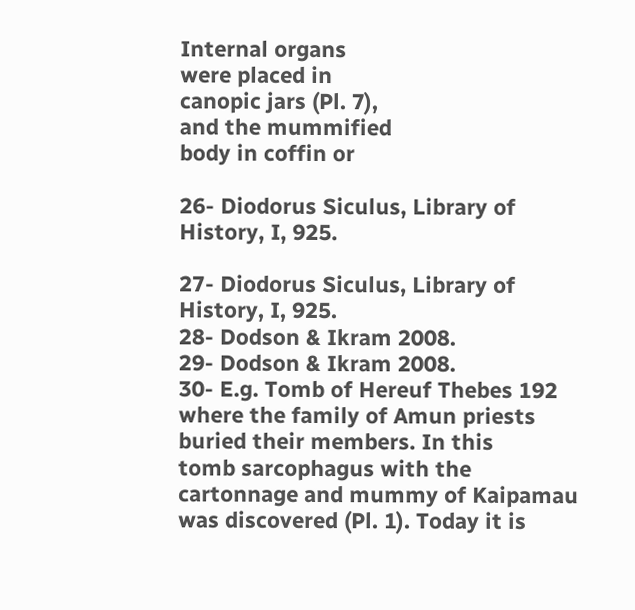Internal organs
were placed in
canopic jars (Pl. 7),
and the mummified
body in coffin or

26- Diodorus Siculus, Library of History, I, 925.

27- Diodorus Siculus, Library of History, I, 925.
28- Dodson & Ikram 2008.
29- Dodson & Ikram 2008.
30- E.g. Tomb of Hereuf Thebes 192 where the family of Amun priests buried their members. In this
tomb sarcophagus with the cartonnage and mummy of Kaipamau was discovered (Pl. 1). Today it is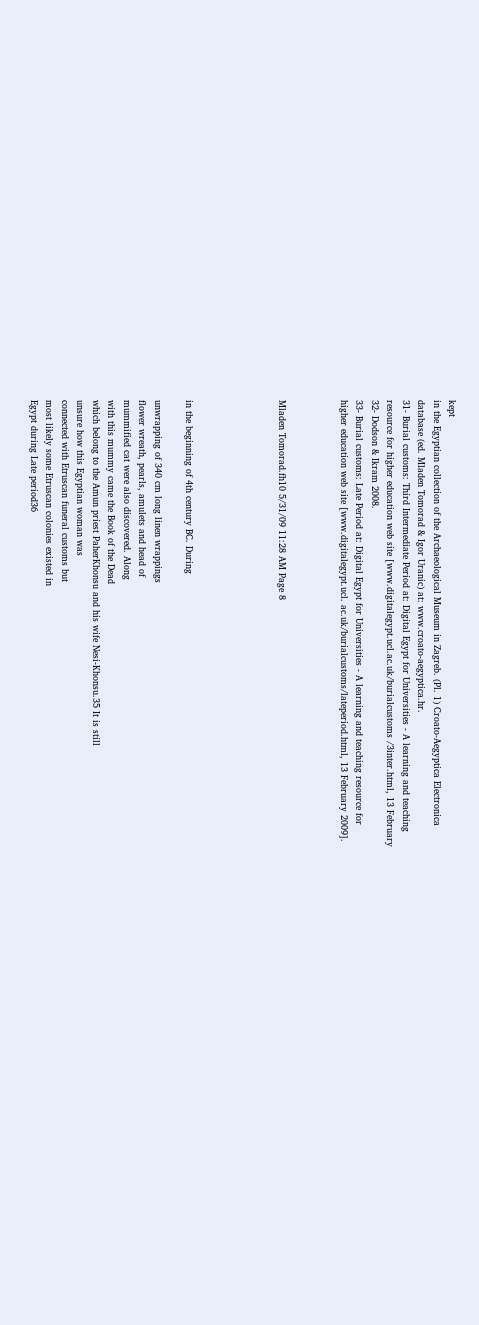kept
in the Egyptian collection of the Archaeological Museum in Zagreb. (Pl. 1) Croato-Aegyptica Electronica
database (ed. Mladen Tomorad & Igor Uranic) at: www.croato-aegyptica.hr.
31- Burial customs: Third Intermediate Period at: Digital Egypt for Universities - A learning and teaching
resource for higher education web site [www.digitalegypt.ucl.ac.uk/burialcustoms /3inter.html, 13 February
32- Dodson & Ikram 2008.
33- Burial customs: Late Period at: Digital Egypt for Universities - A learning and teaching resource for
higher education web site [www.digitalegypt.ucl. ac.uk/burialcustoms/lateperiod.html, 13 February 2009].



Mladen Tomorad.fh10 5/31/09 11:28 AM Page 8





in the beginning of 4th century BC. During

unwrapping of 340 cm long linen wrappings
flower wreath, pearls, amulets and head of
mummified cat were also discovered. Along
with this mummy came the Book of the Dead
which belong to the Amun priest PaherKhonsu and his wife Nesi-Khonsu.35 It is still
unsure how this Egyptian woman was
connected with Etruscan funeral customs but
most likely some Etruscan colonies existed in
Egypt during Late period36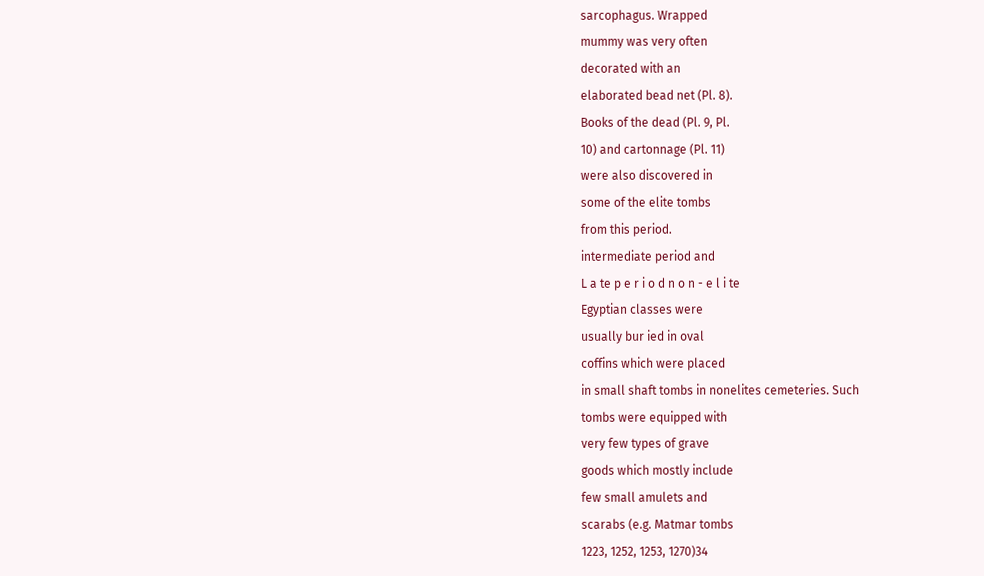sarcophagus. Wrapped
mummy was very often
decorated with an
elaborated bead net (Pl. 8).
Books of the dead (Pl. 9, Pl.
10) and cartonnage (Pl. 11)
were also discovered in
some of the elite tombs
from this period.
intermediate period and
L a te p e r i o d n o n - e l i te
Egyptian classes were
usually bur ied in oval
coffins which were placed
in small shaft tombs in nonelites cemeteries. Such
tombs were equipped with
very few types of grave
goods which mostly include
few small amulets and
scarabs (e.g. Matmar tombs
1223, 1252, 1253, 1270)34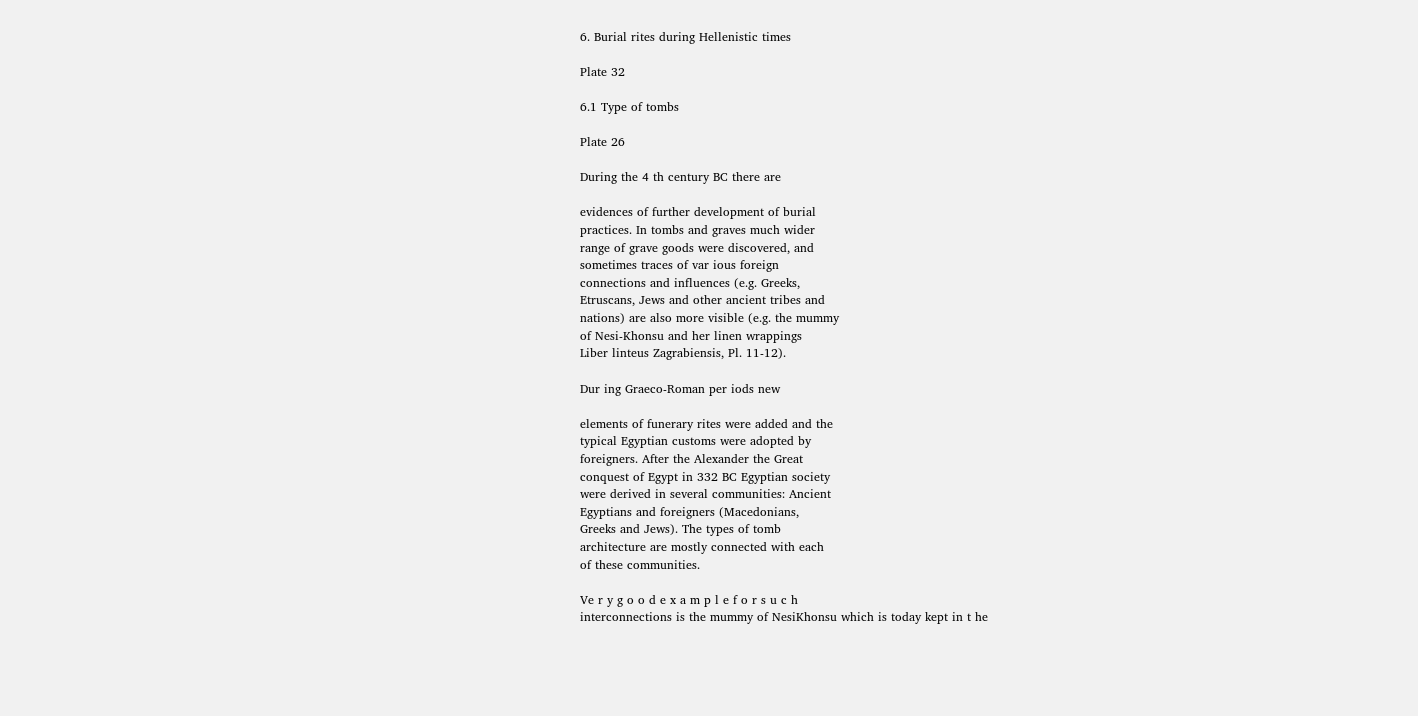6. Burial rites during Hellenistic times

Plate 32

6.1 Type of tombs

Plate 26

During the 4 th century BC there are

evidences of further development of burial
practices. In tombs and graves much wider
range of grave goods were discovered, and
sometimes traces of var ious foreign
connections and influences (e.g. Greeks,
Etruscans, Jews and other ancient tribes and
nations) are also more visible (e.g. the mummy
of Nesi-Khonsu and her linen wrappings
Liber linteus Zagrabiensis, Pl. 11-12).

Dur ing Graeco-Roman per iods new

elements of funerary rites were added and the
typical Egyptian customs were adopted by
foreigners. After the Alexander the Great
conquest of Egypt in 332 BC Egyptian society
were derived in several communities: Ancient
Egyptians and foreigners (Macedonians,
Greeks and Jews). The types of tomb
architecture are mostly connected with each
of these communities.

Ve r y g o o d e x a m p l e f o r s u c h
interconnections is the mummy of NesiKhonsu which is today kept in t he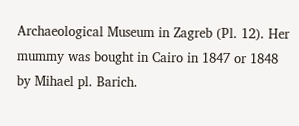Archaeological Museum in Zagreb (Pl. 12). Her
mummy was bought in Cairo in 1847 or 1848
by Mihael pl. Barich.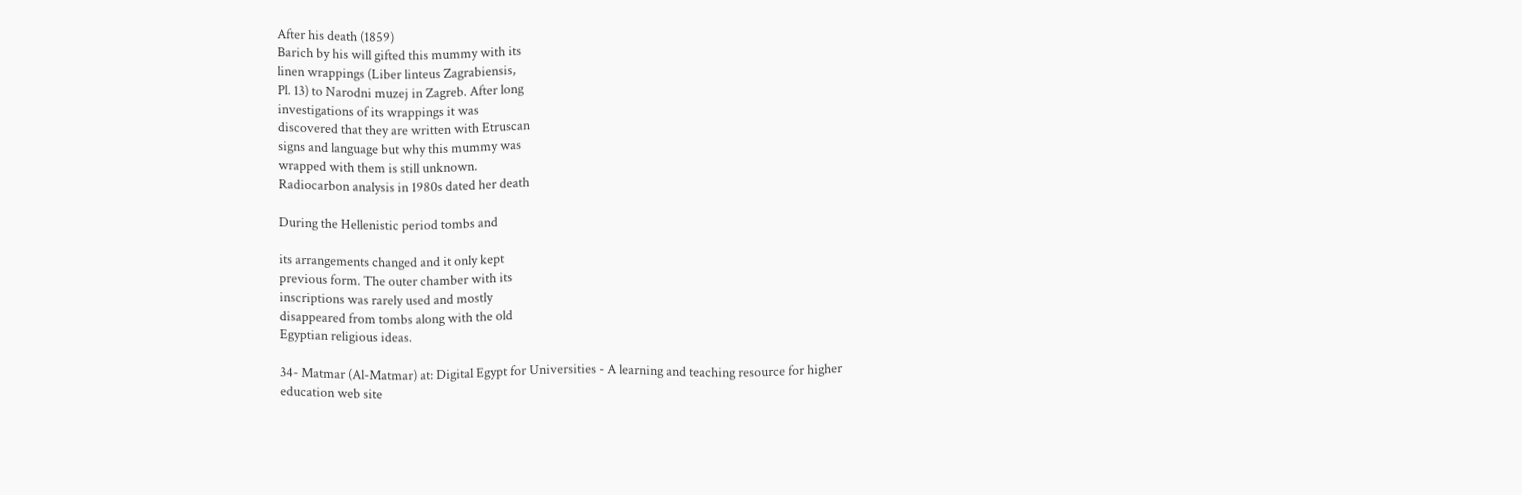After his death (1859)
Barich by his will gifted this mummy with its
linen wrappings (Liber linteus Zagrabiensis,
Pl. 13) to Narodni muzej in Zagreb. After long
investigations of its wrappings it was
discovered that they are written with Etruscan
signs and language but why this mummy was
wrapped with them is still unknown.
Radiocarbon analysis in 1980s dated her death

During the Hellenistic period tombs and

its arrangements changed and it only kept
previous form. The outer chamber with its
inscriptions was rarely used and mostly
disappeared from tombs along with the old
Egyptian religious ideas.

34- Matmar (Al-Matmar) at: Digital Egypt for Universities - A learning and teaching resource for higher
education web site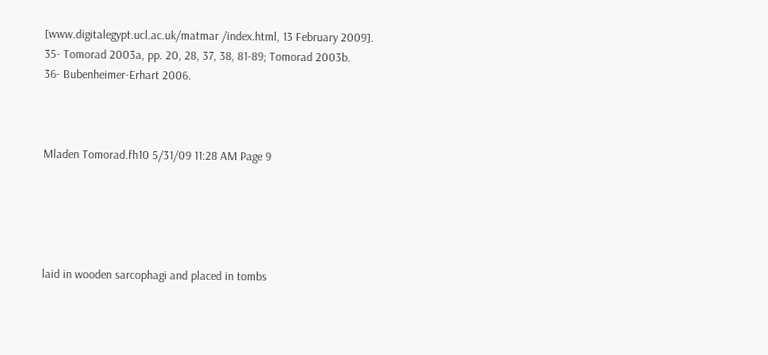[www.digitalegypt.ucl.ac.uk/matmar /index.html, 13 February 2009].
35- Tomorad 2003a, pp. 20, 28, 37, 38, 81-89; Tomorad 2003b.
36- Bubenheimer-Erhart 2006.



Mladen Tomorad.fh10 5/31/09 11:28 AM Page 9





laid in wooden sarcophagi and placed in tombs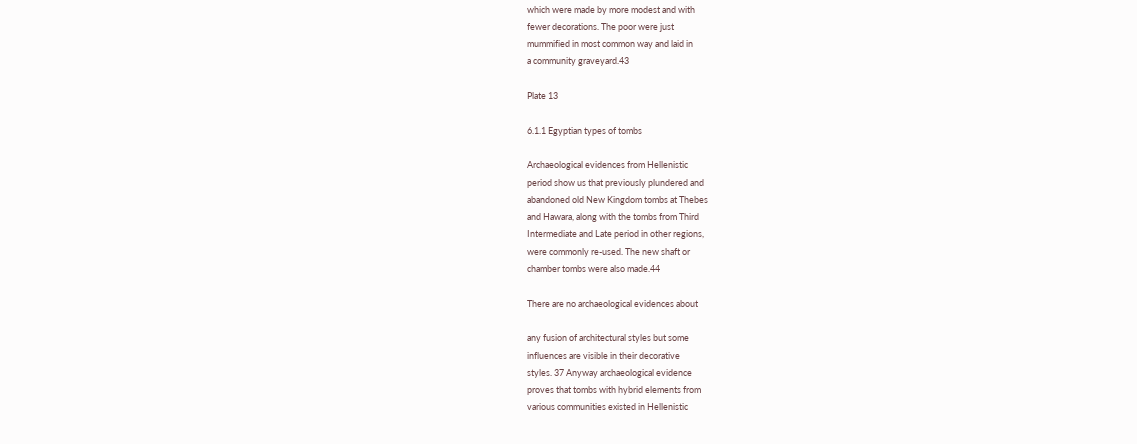which were made by more modest and with
fewer decorations. The poor were just
mummified in most common way and laid in
a community graveyard.43

Plate 13

6.1.1 Egyptian types of tombs

Archaeological evidences from Hellenistic
period show us that previously plundered and
abandoned old New Kingdom tombs at Thebes
and Hawara, along with the tombs from Third
Intermediate and Late period in other regions,
were commonly re-used. The new shaft or
chamber tombs were also made.44

There are no archaeological evidences about

any fusion of architectural styles but some
influences are visible in their decorative
styles. 37 Anyway archaeological evidence
proves that tombs with hybrid elements from
various communities existed in Hellenistic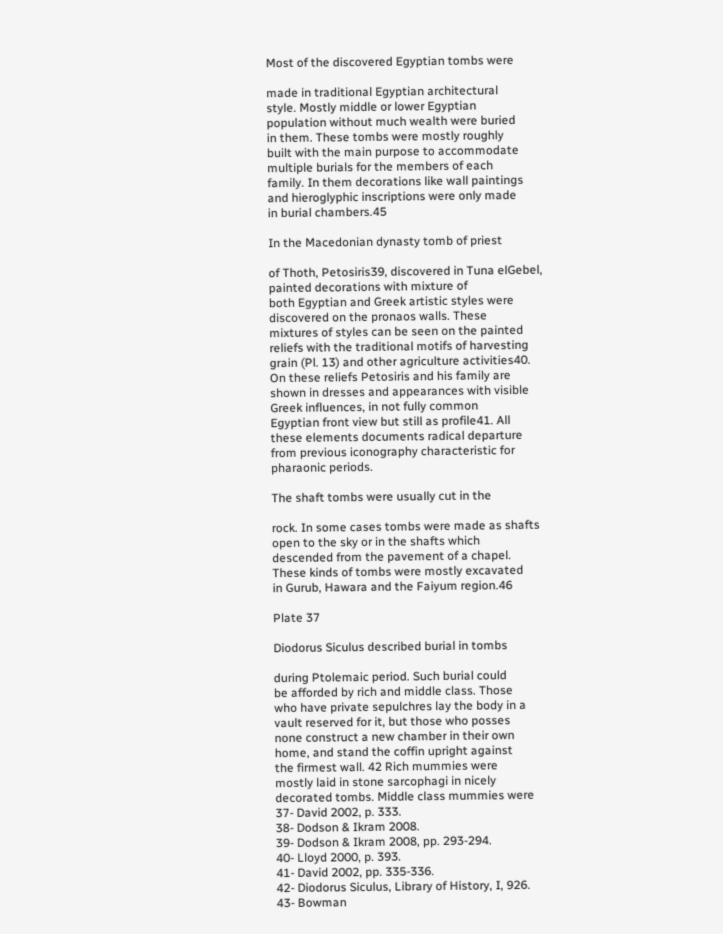Most of the discovered Egyptian tombs were

made in traditional Egyptian architectural
style. Mostly middle or lower Egyptian
population without much wealth were buried
in them. These tombs were mostly roughly
built with the main purpose to accommodate
multiple burials for the members of each
family. In them decorations like wall paintings
and hieroglyphic inscriptions were only made
in burial chambers.45

In the Macedonian dynasty tomb of priest

of Thoth, Petosiris39, discovered in Tuna elGebel, painted decorations with mixture of
both Egyptian and Greek artistic styles were
discovered on the pronaos walls. These
mixtures of styles can be seen on the painted
reliefs with the traditional motifs of harvesting
grain (Pl. 13) and other agriculture activities40.
On these reliefs Petosiris and his family are
shown in dresses and appearances with visible
Greek influences, in not fully common
Egyptian front view but still as profile41. All
these elements documents radical departure
from previous iconography characteristic for
pharaonic periods.

The shaft tombs were usually cut in the

rock. In some cases tombs were made as shafts
open to the sky or in the shafts which
descended from the pavement of a chapel.
These kinds of tombs were mostly excavated
in Gurub, Hawara and the Faiyum region.46

Plate 37

Diodorus Siculus described burial in tombs

during Ptolemaic period. Such burial could
be afforded by rich and middle class. Those
who have private sepulchres lay the body in a
vault reserved for it, but those who posses
none construct a new chamber in their own
home, and stand the coffin upright against
the firmest wall. 42 Rich mummies were
mostly laid in stone sarcophagi in nicely
decorated tombs. Middle class mummies were
37- David 2002, p. 333.
38- Dodson & Ikram 2008.
39- Dodson & Ikram 2008, pp. 293-294.
40- Lloyd 2000, p. 393.
41- David 2002, pp. 335-336.
42- Diodorus Siculus, Library of History, I, 926.
43- Bowman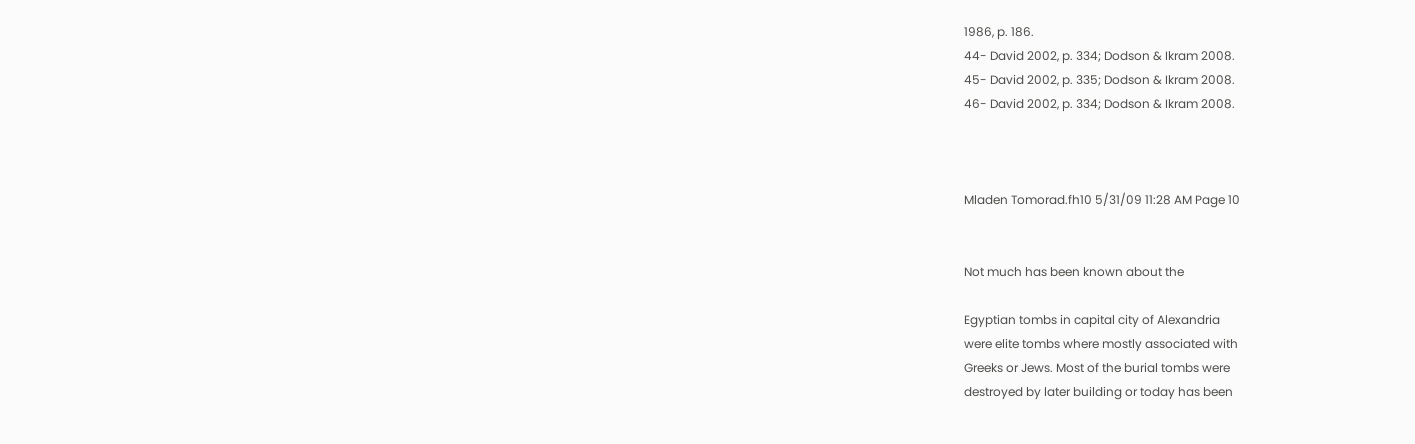1986, p. 186.
44- David 2002, p. 334; Dodson & Ikram 2008.
45- David 2002, p. 335; Dodson & Ikram 2008.
46- David 2002, p. 334; Dodson & Ikram 2008.



Mladen Tomorad.fh10 5/31/09 11:28 AM Page 10


Not much has been known about the

Egyptian tombs in capital city of Alexandria
were elite tombs where mostly associated with
Greeks or Jews. Most of the burial tombs were
destroyed by later building or today has been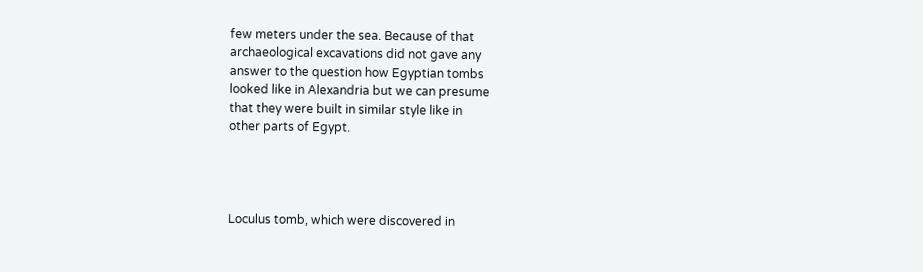few meters under the sea. Because of that
archaeological excavations did not gave any
answer to the question how Egyptian tombs
looked like in Alexandria but we can presume
that they were built in similar style like in
other parts of Egypt.




Loculus tomb, which were discovered in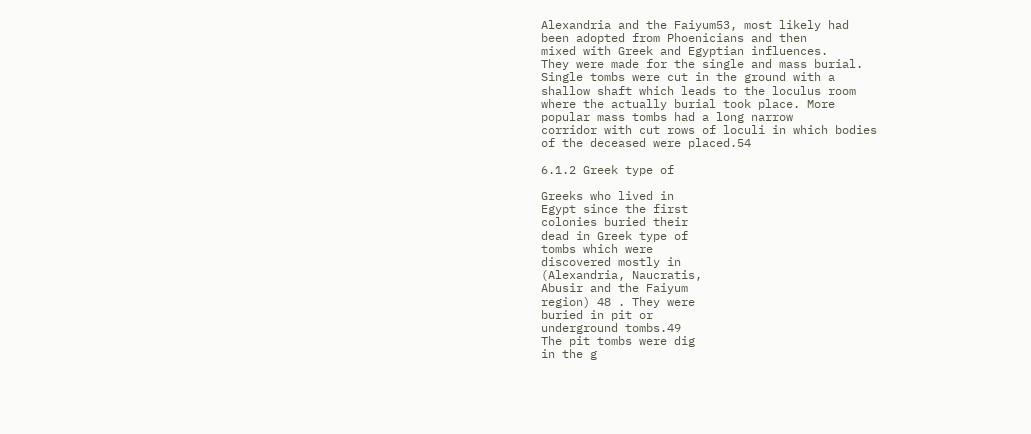Alexandria and the Faiyum53, most likely had
been adopted from Phoenicians and then
mixed with Greek and Egyptian influences.
They were made for the single and mass burial.
Single tombs were cut in the ground with a
shallow shaft which leads to the loculus room
where the actually burial took place. More
popular mass tombs had a long narrow
corridor with cut rows of loculi in which bodies
of the deceased were placed.54

6.1.2 Greek type of

Greeks who lived in
Egypt since the first
colonies buried their
dead in Greek type of
tombs which were
discovered mostly in
(Alexandria, Naucratis,
Abusir and the Faiyum
region) 48 . They were
buried in pit or
underground tombs.49
The pit tombs were dig
in the g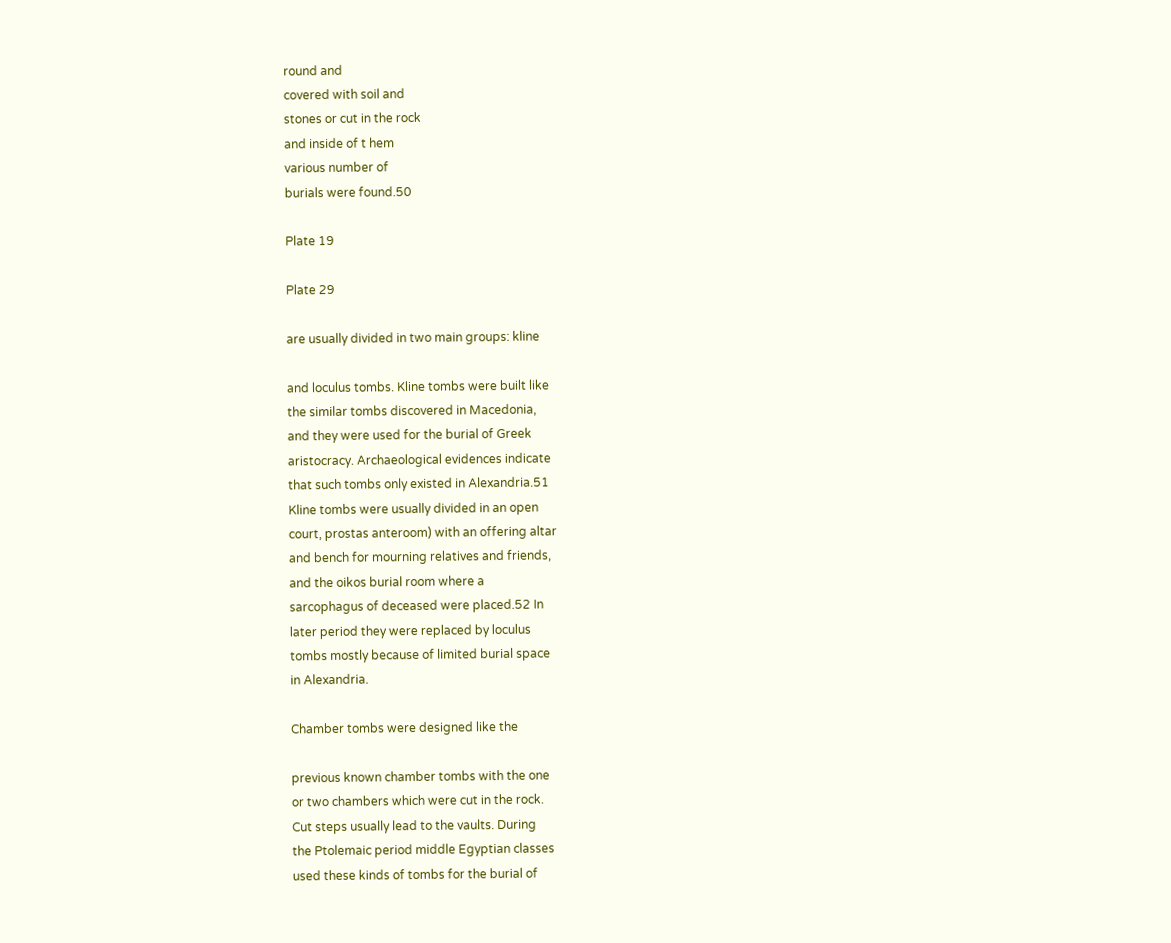round and
covered with soil and
stones or cut in the rock
and inside of t hem
various number of
burials were found.50

Plate 19

Plate 29

are usually divided in two main groups: kline

and loculus tombs. Kline tombs were built like
the similar tombs discovered in Macedonia,
and they were used for the burial of Greek
aristocracy. Archaeological evidences indicate
that such tombs only existed in Alexandria.51
Kline tombs were usually divided in an open
court, prostas anteroom) with an offering altar
and bench for mourning relatives and friends,
and the oikos burial room where a
sarcophagus of deceased were placed.52 In
later period they were replaced by loculus
tombs mostly because of limited burial space
in Alexandria.

Chamber tombs were designed like the

previous known chamber tombs with the one
or two chambers which were cut in the rock.
Cut steps usually lead to the vaults. During
the Ptolemaic period middle Egyptian classes
used these kinds of tombs for the burial of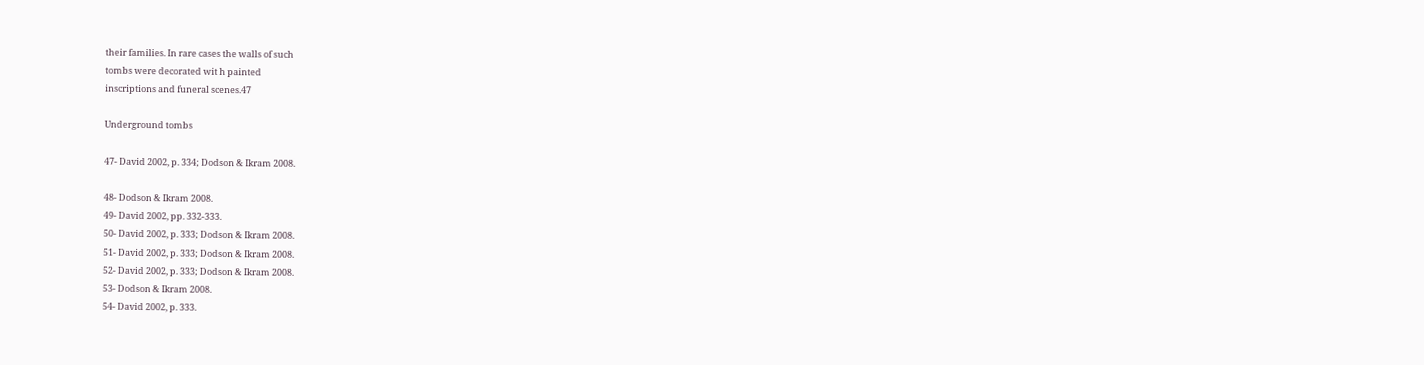their families. In rare cases the walls of such
tombs were decorated wit h painted
inscriptions and funeral scenes.47

Underground tombs

47- David 2002, p. 334; Dodson & Ikram 2008.

48- Dodson & Ikram 2008.
49- David 2002, pp. 332-333.
50- David 2002, p. 333; Dodson & Ikram 2008.
51- David 2002, p. 333; Dodson & Ikram 2008.
52- David 2002, p. 333; Dodson & Ikram 2008.
53- Dodson & Ikram 2008.
54- David 2002, p. 333.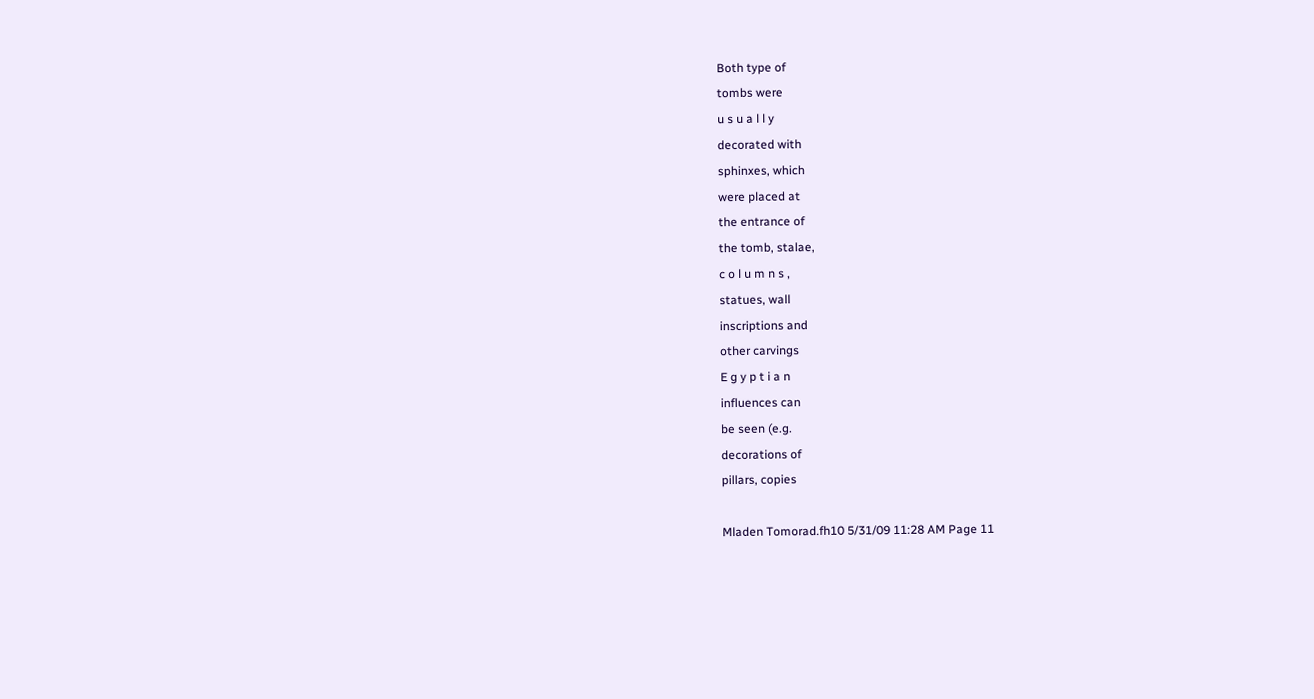Both type of
tombs were
u s u a l l y
decorated with
sphinxes, which
were placed at
the entrance of
the tomb, stalae,
c o l u m n s ,
statues, wall
inscriptions and
other carvings
E g y p t i a n
influences can
be seen (e.g.
decorations of
pillars, copies

Mladen Tomorad.fh10 5/31/09 11:28 AM Page 11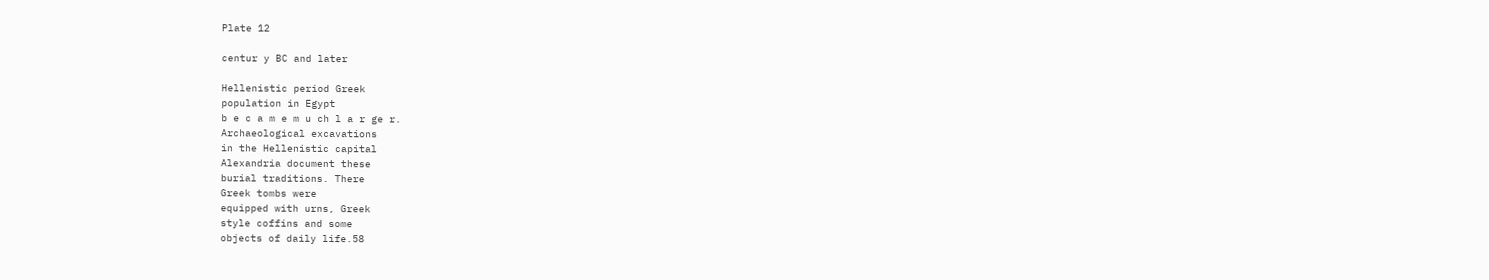Plate 12

centur y BC and later

Hellenistic period Greek
population in Egypt
b e c a m e m u ch l a r ge r.
Archaeological excavations
in the Hellenistic capital
Alexandria document these
burial traditions. There
Greek tombs were
equipped with urns, Greek
style coffins and some
objects of daily life.58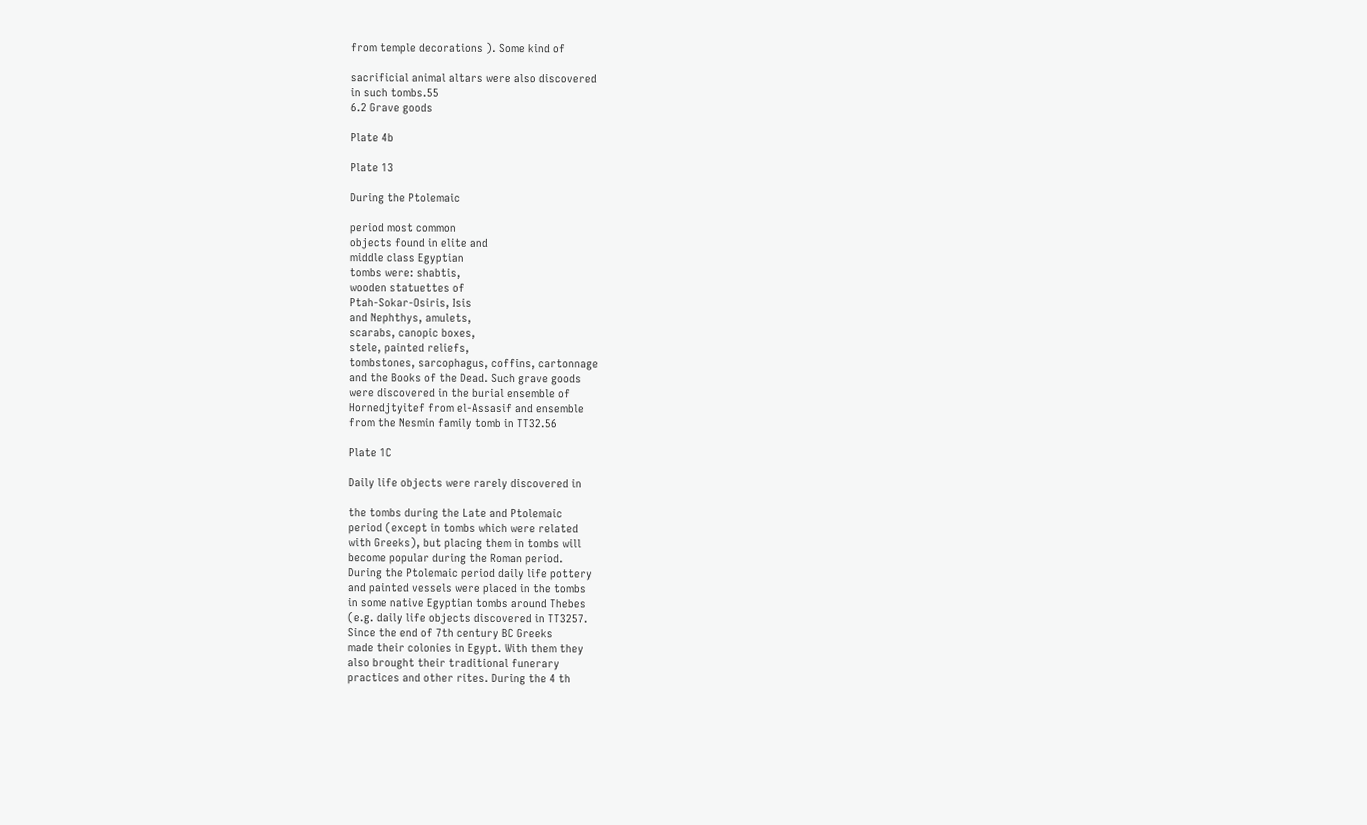from temple decorations ). Some kind of

sacrificial animal altars were also discovered
in such tombs.55
6.2 Grave goods

Plate 4b

Plate 13

During the Ptolemaic

period most common
objects found in elite and
middle class Egyptian
tombs were: shabtis,
wooden statuettes of
Ptah-Sokar-Osiris, Isis
and Nephthys, amulets,
scarabs, canopic boxes,
stele, painted reliefs,
tombstones, sarcophagus, coffins, cartonnage
and the Books of the Dead. Such grave goods
were discovered in the burial ensemble of
Hornedjtyitef from el-Assasif and ensemble
from the Nesmin family tomb in TT32.56

Plate 1C

Daily life objects were rarely discovered in

the tombs during the Late and Ptolemaic
period (except in tombs which were related
with Greeks), but placing them in tombs will
become popular during the Roman period.
During the Ptolemaic period daily life pottery
and painted vessels were placed in the tombs
in some native Egyptian tombs around Thebes
(e.g. daily life objects discovered in TT3257.
Since the end of 7th century BC Greeks
made their colonies in Egypt. With them they
also brought their traditional funerary
practices and other rites. During the 4 th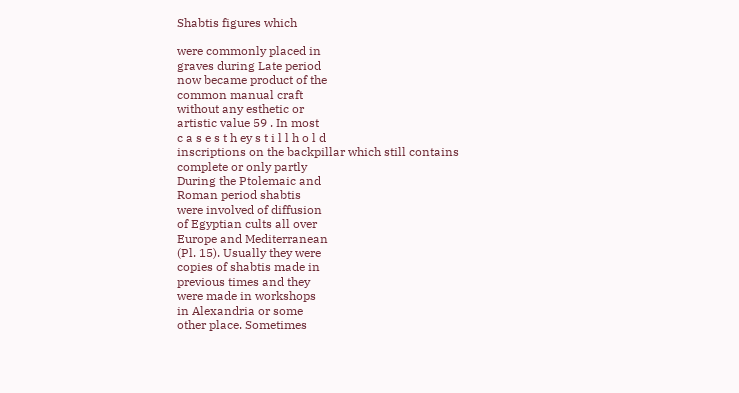Shabtis figures which

were commonly placed in
graves during Late period
now became product of the
common manual craft
without any esthetic or
artistic value 59 . In most
c a s e s t h ey s t i l l h o l d
inscriptions on the backpillar which still contains
complete or only partly
During the Ptolemaic and
Roman period shabtis
were involved of diffusion
of Egyptian cults all over
Europe and Mediterranean
(Pl. 15). Usually they were
copies of shabtis made in
previous times and they
were made in workshops
in Alexandria or some
other place. Sometimes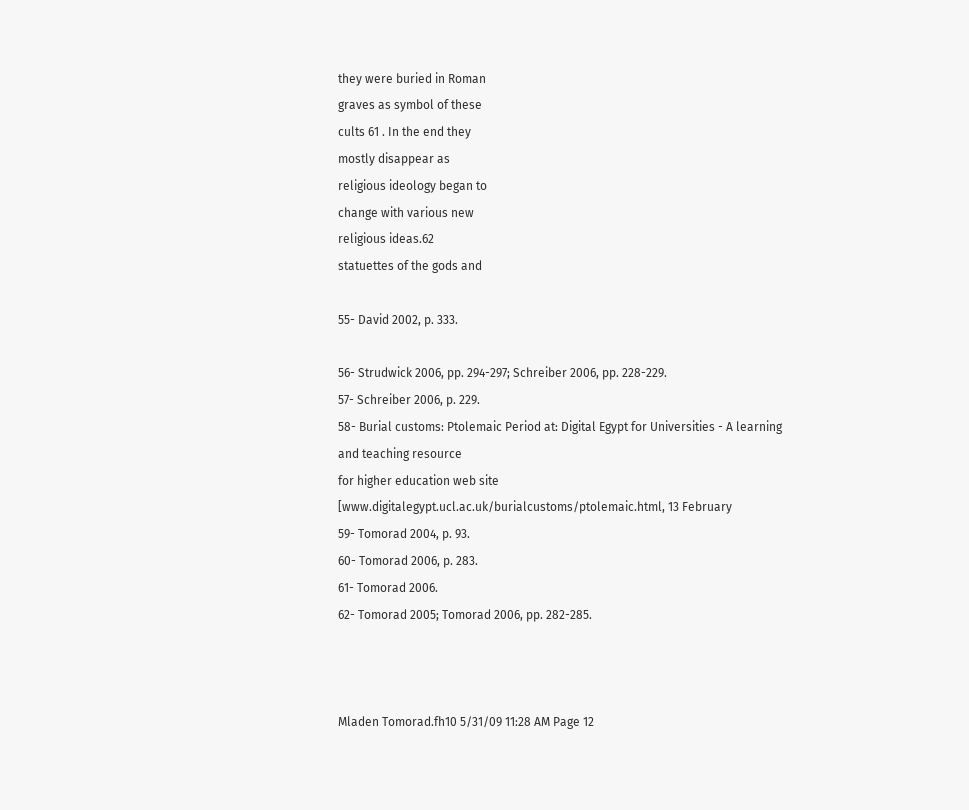they were buried in Roman
graves as symbol of these
cults 61 . In the end they
mostly disappear as
religious ideology began to
change with various new
religious ideas.62
statuettes of the gods and

55- David 2002, p. 333.

56- Strudwick 2006, pp. 294-297; Schreiber 2006, pp. 228-229.
57- Schreiber 2006, p. 229.
58- Burial customs: Ptolemaic Period at: Digital Egypt for Universities - A learning and teaching resource
for higher education web site [www.digitalegypt.ucl.ac.uk/burialcustoms/ptolemaic.html, 13 February
59- Tomorad 2004, p. 93.
60- Tomorad 2006, p. 283.
61- Tomorad 2006.
62- Tomorad 2005; Tomorad 2006, pp. 282-285.



Mladen Tomorad.fh10 5/31/09 11:28 AM Page 12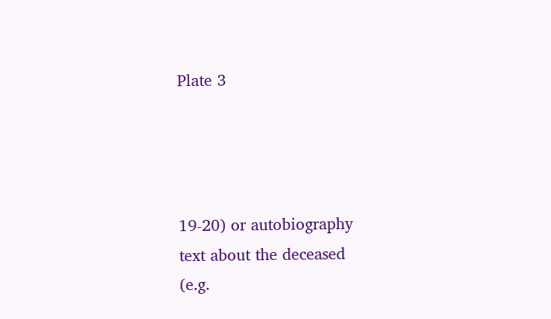Plate 3




19-20) or autobiography
text about the deceased
(e.g.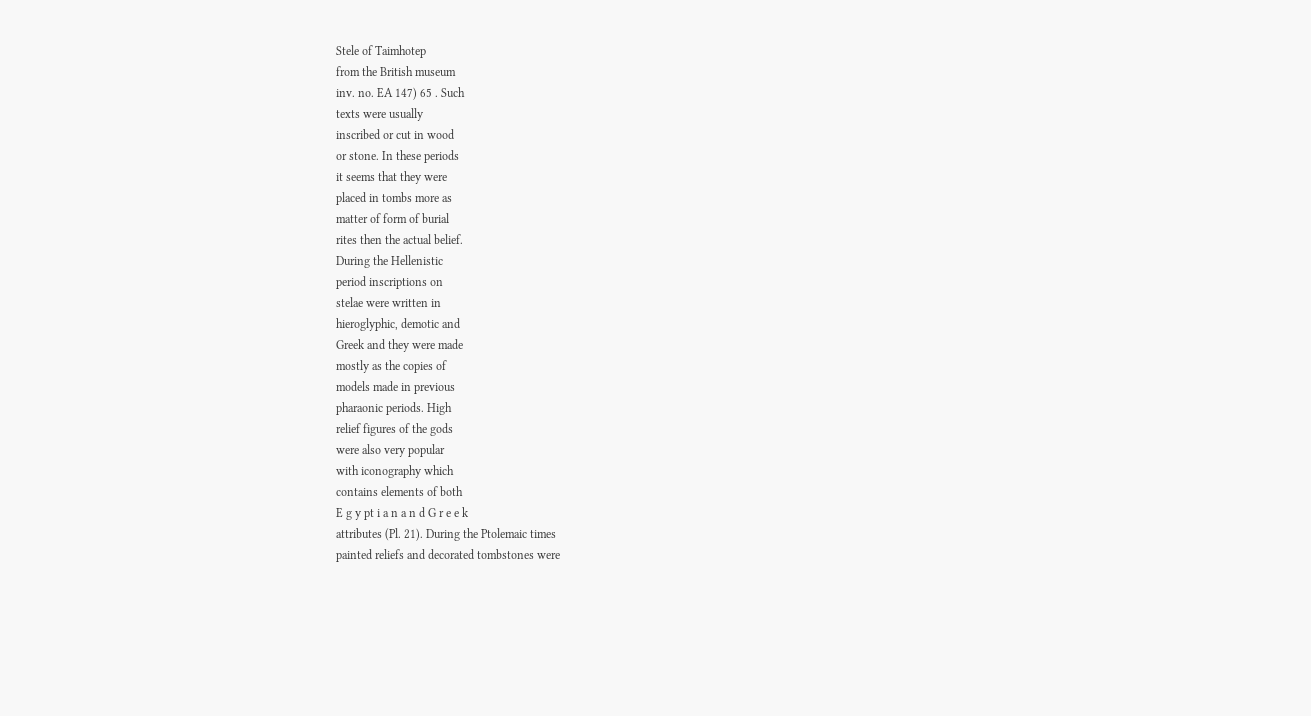Stele of Taimhotep
from the British museum
inv. no. EA 147) 65 . Such
texts were usually
inscribed or cut in wood
or stone. In these periods
it seems that they were
placed in tombs more as
matter of form of burial
rites then the actual belief.
During the Hellenistic
period inscriptions on
stelae were written in
hieroglyphic, demotic and
Greek and they were made
mostly as the copies of
models made in previous
pharaonic periods. High
relief figures of the gods
were also very popular
with iconography which
contains elements of both
E g y pt i a n a n d G r e e k
attributes (Pl. 21). During the Ptolemaic times
painted reliefs and decorated tombstones were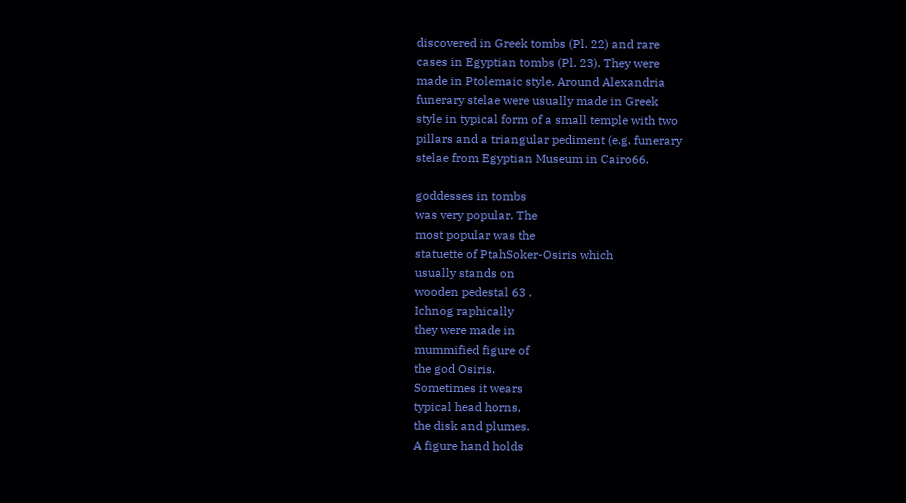discovered in Greek tombs (Pl. 22) and rare
cases in Egyptian tombs (Pl. 23). They were
made in Ptolemaic style. Around Alexandria
funerary stelae were usually made in Greek
style in typical form of a small temple with two
pillars and a triangular pediment (e.g. funerary
stelae from Egyptian Museum in Cairo66.

goddesses in tombs
was very popular. The
most popular was the
statuette of PtahSoker-Osiris which
usually stands on
wooden pedestal 63 .
Ichnog raphically
they were made in
mummified figure of
the god Osiris.
Sometimes it wears
typical head horns,
the disk and plumes.
A figure hand holds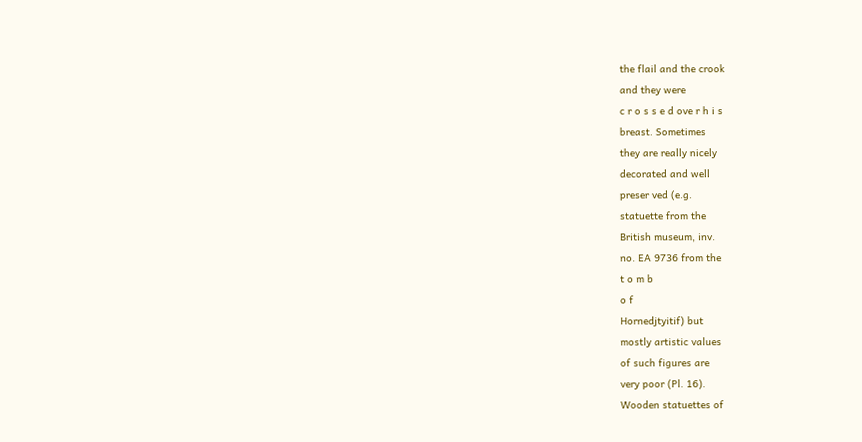the flail and the crook
and they were
c r o s s e d ove r h i s
breast. Sometimes
they are really nicely
decorated and well
preser ved (e.g.
statuette from the
British museum, inv.
no. EA 9736 from the
t o m b
o f
Hornedjtyitif) but
mostly artistic values
of such figures are
very poor (Pl. 16).
Wooden statuettes of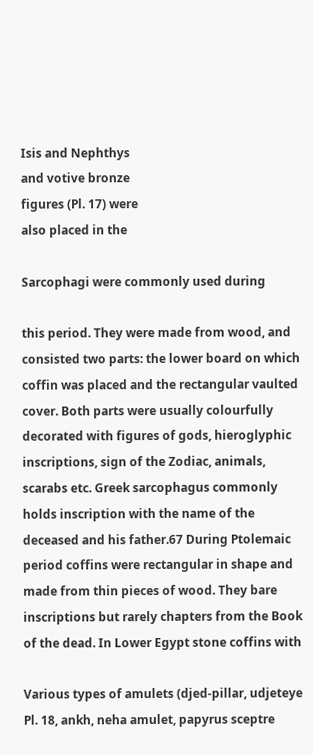Isis and Nephthys
and votive bronze
figures (Pl. 17) were
also placed in the

Sarcophagi were commonly used during

this period. They were made from wood, and
consisted two parts: the lower board on which
coffin was placed and the rectangular vaulted
cover. Both parts were usually colourfully
decorated with figures of gods, hieroglyphic
inscriptions, sign of the Zodiac, animals,
scarabs etc. Greek sarcophagus commonly
holds inscription with the name of the
deceased and his father.67 During Ptolemaic
period coffins were rectangular in shape and
made from thin pieces of wood. They bare
inscriptions but rarely chapters from the Book
of the dead. In Lower Egypt stone coffins with

Various types of amulets (djed-pillar, udjeteye Pl. 18, ankh, neha amulet, papyrus sceptre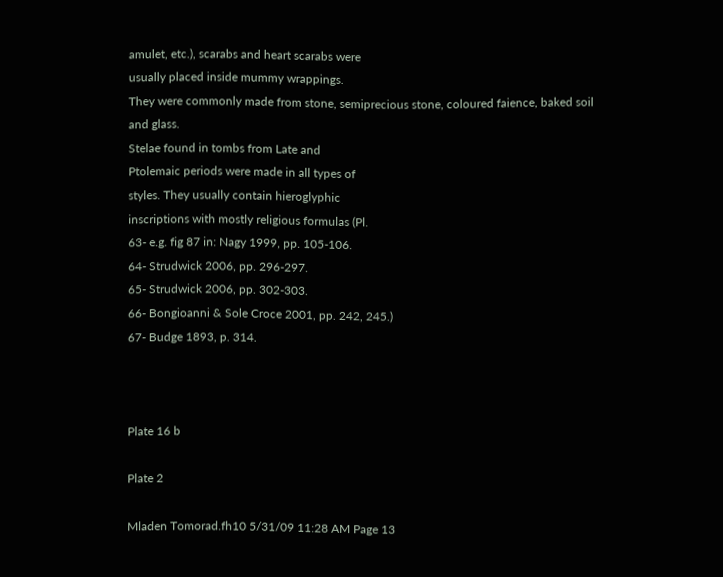amulet, etc.), scarabs and heart scarabs were
usually placed inside mummy wrappings.
They were commonly made from stone, semiprecious stone, coloured faience, baked soil
and glass.
Stelae found in tombs from Late and
Ptolemaic periods were made in all types of
styles. They usually contain hieroglyphic
inscriptions with mostly religious formulas (Pl.
63- e.g. fig 87 in: Nagy 1999, pp. 105-106.
64- Strudwick 2006, pp. 296-297.
65- Strudwick 2006, pp. 302-303.
66- Bongioanni & Sole Croce 2001, pp. 242, 245.)
67- Budge 1893, p. 314.



Plate 16 b

Plate 2

Mladen Tomorad.fh10 5/31/09 11:28 AM Page 13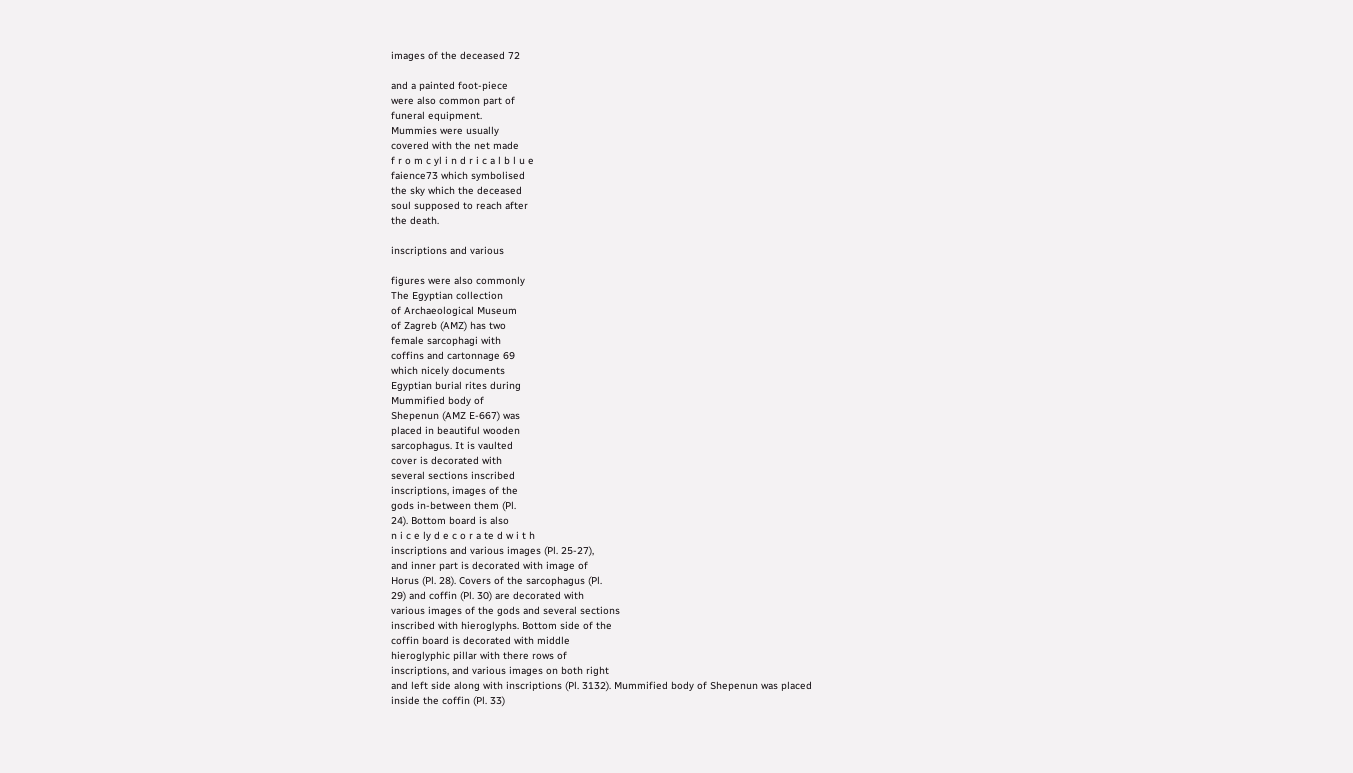images of the deceased 72

and a painted foot-piece
were also common part of
funeral equipment.
Mummies were usually
covered with the net made
f r o m c yl i n d r i c a l b l u e
faience73 which symbolised
the sky which the deceased
soul supposed to reach after
the death.

inscriptions and various

figures were also commonly
The Egyptian collection
of Archaeological Museum
of Zagreb (AMZ) has two
female sarcophagi with
coffins and cartonnage 69
which nicely documents
Egyptian burial rites during
Mummified body of
Shepenun (AMZ E-667) was
placed in beautiful wooden
sarcophagus. It is vaulted
cover is decorated with
several sections inscribed
inscriptions, images of the
gods in-between them (Pl.
24). Bottom board is also
n i c e ly d e c o r a te d w i t h
inscriptions and various images (Pl. 25-27),
and inner part is decorated with image of
Horus (Pl. 28). Covers of the sarcophagus (Pl.
29) and coffin (Pl. 30) are decorated with
various images of the gods and several sections
inscribed with hieroglyphs. Bottom side of the
coffin board is decorated with middle
hieroglyphic pillar with there rows of
inscriptions, and various images on both right
and left side along with inscriptions (Pl. 3132). Mummified body of Shepenun was placed
inside the coffin (Pl. 33)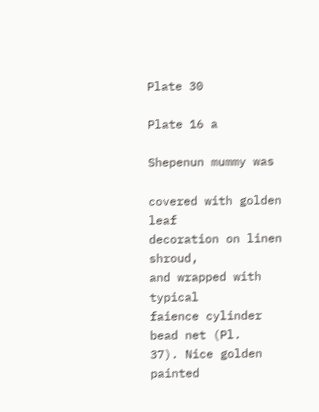Plate 30

Plate 16 a

Shepenun mummy was

covered with golden leaf
decoration on linen shroud,
and wrapped with typical
faience cylinder bead net (Pl.
37). Nice golden painted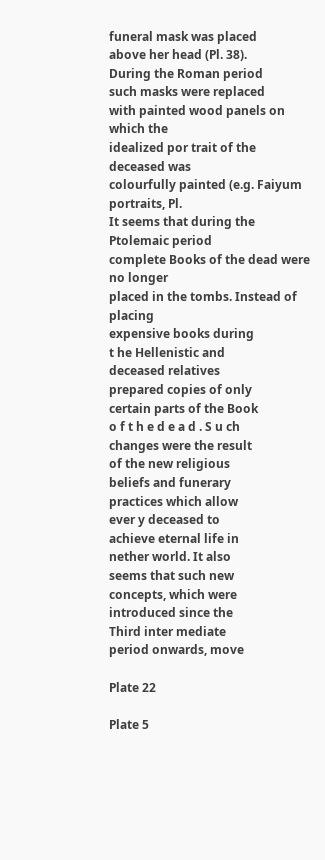funeral mask was placed
above her head (Pl. 38).
During the Roman period
such masks were replaced
with painted wood panels on which the
idealized por trait of the deceased was
colourfully painted (e.g. Faiyum portraits, Pl.
It seems that during the Ptolemaic period
complete Books of the dead were no longer
placed in the tombs. Instead of placing
expensive books during
t he Hellenistic and
deceased relatives
prepared copies of only
certain parts of the Book
o f t h e d e a d . S u ch
changes were the result
of the new religious
beliefs and funerary
practices which allow
ever y deceased to
achieve eternal life in
nether world. It also
seems that such new
concepts, which were
introduced since the
Third inter mediate
period onwards, move

Plate 22

Plate 5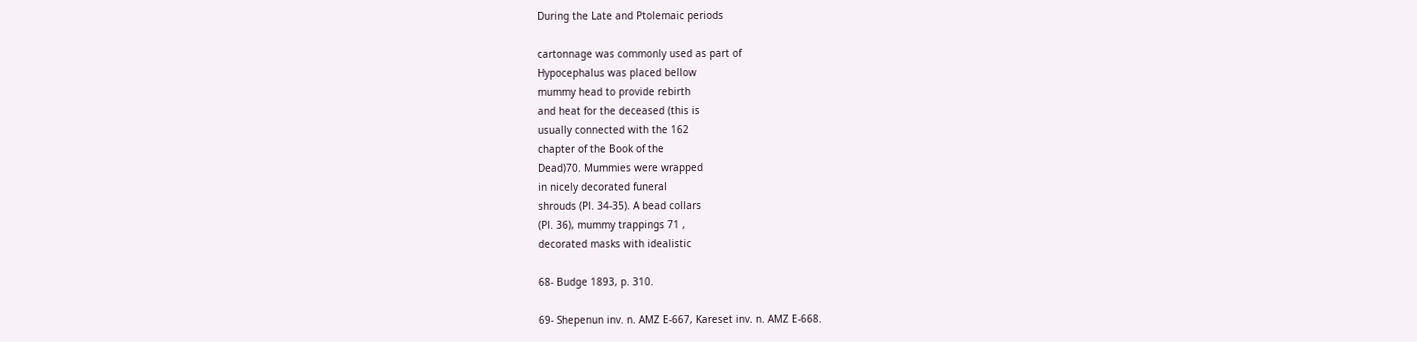During the Late and Ptolemaic periods

cartonnage was commonly used as part of
Hypocephalus was placed bellow
mummy head to provide rebirth
and heat for the deceased (this is
usually connected with the 162
chapter of the Book of the
Dead)70. Mummies were wrapped
in nicely decorated funeral
shrouds (Pl. 34-35). A bead collars
(Pl. 36), mummy trappings 71 ,
decorated masks with idealistic

68- Budge 1893, p. 310.

69- Shepenun inv. n. AMZ E-667, Kareset inv. n. AMZ E-668.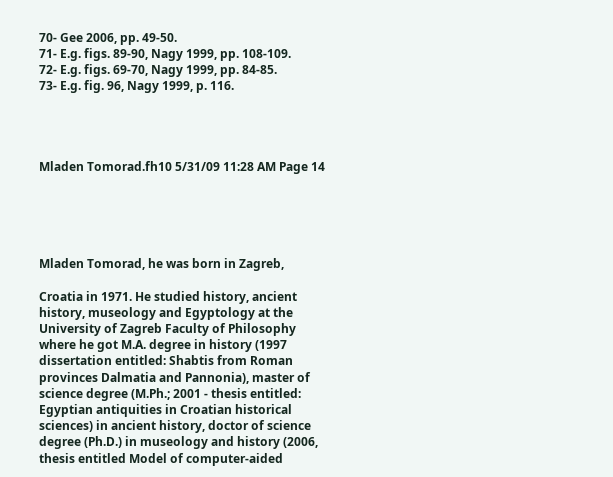70- Gee 2006, pp. 49-50.
71- E.g. figs. 89-90, Nagy 1999, pp. 108-109.
72- E.g. figs. 69-70, Nagy 1999, pp. 84-85.
73- E.g. fig. 96, Nagy 1999, p. 116.




Mladen Tomorad.fh10 5/31/09 11:28 AM Page 14





Mladen Tomorad, he was born in Zagreb,

Croatia in 1971. He studied history, ancient
history, museology and Egyptology at the
University of Zagreb Faculty of Philosophy
where he got M.A. degree in history (1997
dissertation entitled: Shabtis from Roman
provinces Dalmatia and Pannonia), master of
science degree (M.Ph.; 2001 - thesis entitled:
Egyptian antiquities in Croatian historical
sciences) in ancient history, doctor of science
degree (Ph.D.) in museology and history (2006,
thesis entitled Model of computer-aided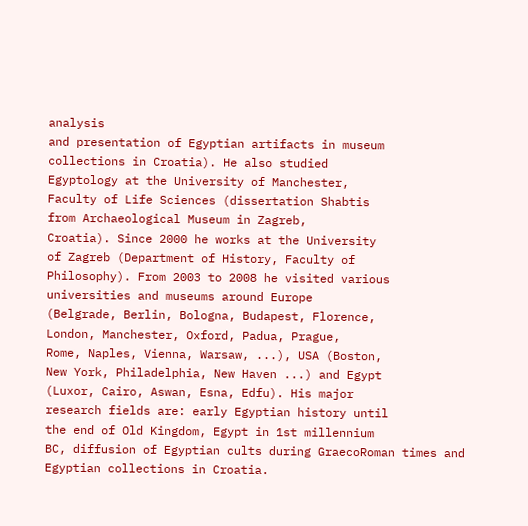analysis
and presentation of Egyptian artifacts in museum
collections in Croatia). He also studied
Egyptology at the University of Manchester,
Faculty of Life Sciences (dissertation Shabtis
from Archaeological Museum in Zagreb,
Croatia). Since 2000 he works at the University
of Zagreb (Department of History, Faculty of
Philosophy). From 2003 to 2008 he visited various
universities and museums around Europe
(Belgrade, Berlin, Bologna, Budapest, Florence,
London, Manchester, Oxford, Padua, Prague,
Rome, Naples, Vienna, Warsaw, ...), USA (Boston,
New York, Philadelphia, New Haven ...) and Egypt
(Luxor, Cairo, Aswan, Esna, Edfu). His major
research fields are: early Egyptian history until
the end of Old Kingdom, Egypt in 1st millennium
BC, diffusion of Egyptian cults during GraecoRoman times and Egyptian collections in Croatia.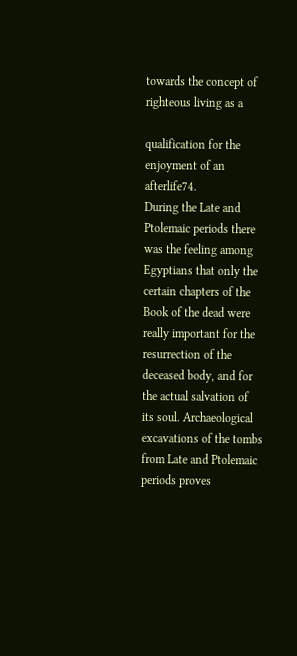towards the concept of righteous living as a

qualification for the enjoyment of an afterlife74.
During the Late and Ptolemaic periods there
was the feeling among Egyptians that only the
certain chapters of the Book of the dead were
really important for the resurrection of the
deceased body, and for the actual salvation of
its soul. Archaeological excavations of the tombs
from Late and Ptolemaic periods proves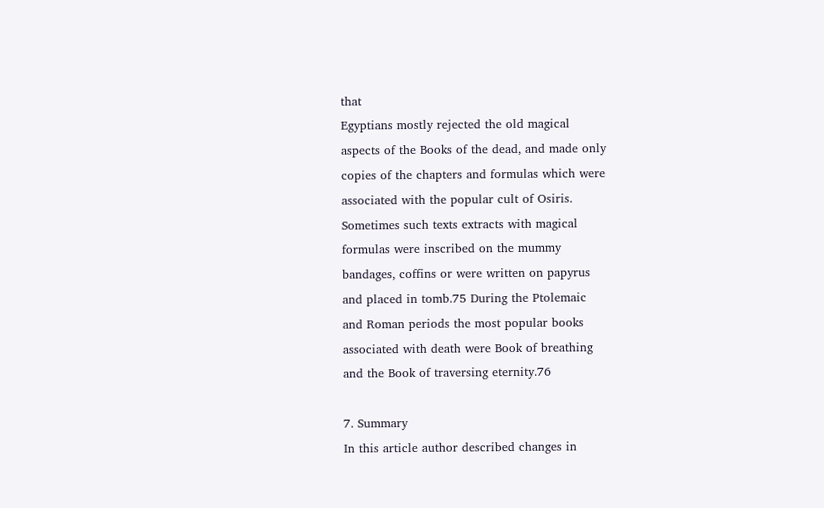that
Egyptians mostly rejected the old magical
aspects of the Books of the dead, and made only
copies of the chapters and formulas which were
associated with the popular cult of Osiris.
Sometimes such texts extracts with magical
formulas were inscribed on the mummy
bandages, coffins or were written on papyrus
and placed in tomb.75 During the Ptolemaic
and Roman periods the most popular books
associated with death were Book of breathing
and the Book of traversing eternity.76

7. Summary
In this article author described changes in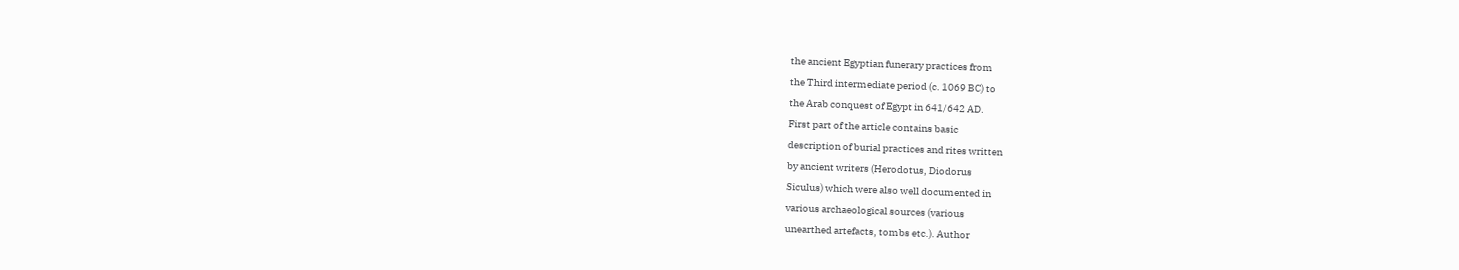the ancient Egyptian funerary practices from
the Third intermediate period (c. 1069 BC) to
the Arab conquest of Egypt in 641/642 AD.
First part of the article contains basic
description of burial practices and rites written
by ancient writers (Herodotus, Diodorus
Siculus) which were also well documented in
various archaeological sources (various
unearthed artefacts, tombs etc.). Author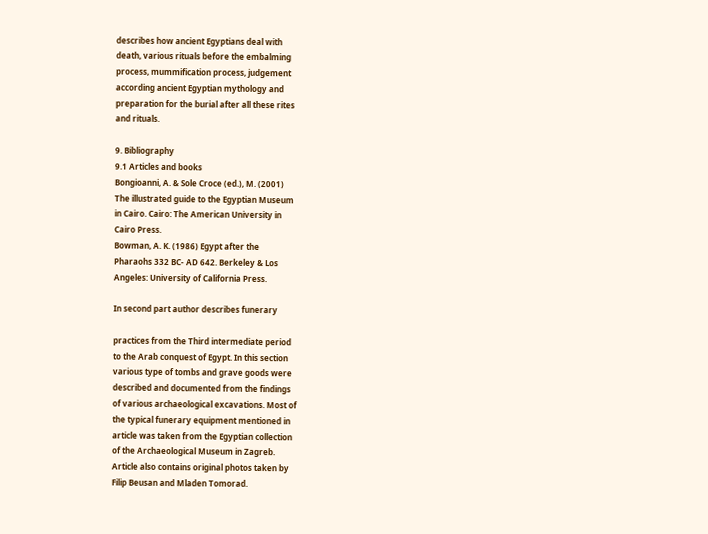describes how ancient Egyptians deal with
death, various rituals before the embalming
process, mummification process, judgement
according ancient Egyptian mythology and
preparation for the burial after all these rites
and rituals.

9. Bibliography
9.1 Articles and books
Bongioanni, A. & Sole Croce (ed.), M. (2001)
The illustrated guide to the Egyptian Museum
in Cairo. Cairo: The American University in
Cairo Press.
Bowman, A. K. (1986) Egypt after the
Pharaohs 332 BC- AD 642. Berkeley & Los
Angeles: University of California Press.

In second part author describes funerary

practices from the Third intermediate period
to the Arab conquest of Egypt. In this section
various type of tombs and grave goods were
described and documented from the findings
of various archaeological excavations. Most of
the typical funerary equipment mentioned in
article was taken from the Egyptian collection
of the Archaeological Museum in Zagreb.
Article also contains original photos taken by
Filip Beusan and Mladen Tomorad.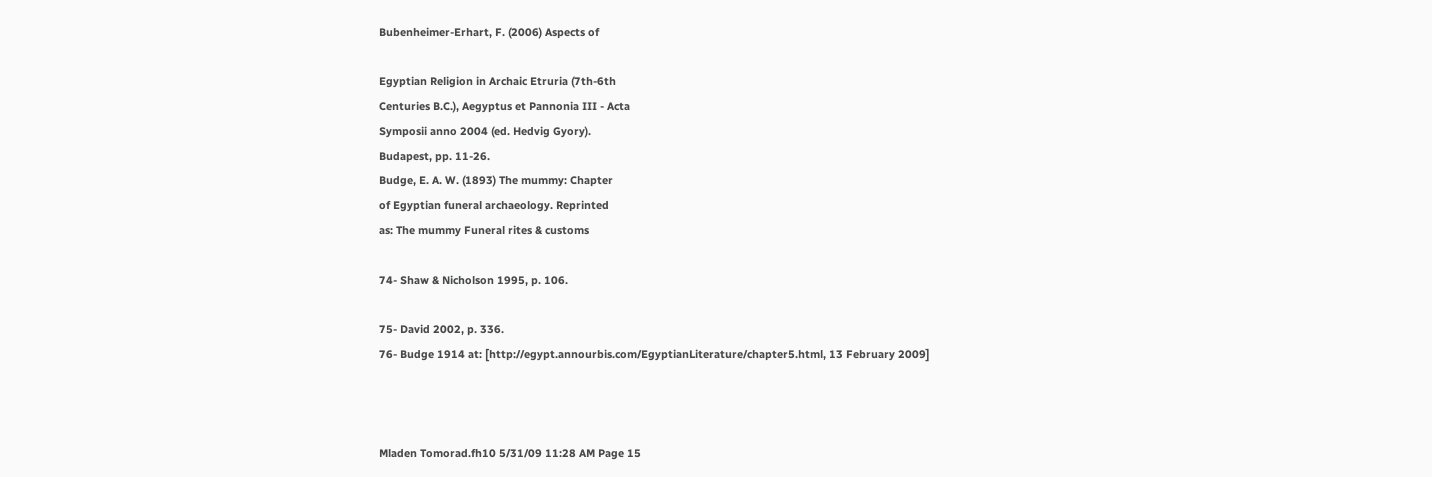Bubenheimer-Erhart, F. (2006) Aspects of

Egyptian Religion in Archaic Etruria (7th-6th
Centuries B.C.), Aegyptus et Pannonia III - Acta
Symposii anno 2004 (ed. Hedvig Gyory).
Budapest, pp. 11-26.
Budge, E. A. W. (1893) The mummy: Chapter
of Egyptian funeral archaeology. Reprinted
as: The mummy Funeral rites & customs

74- Shaw & Nicholson 1995, p. 106.

75- David 2002, p. 336.
76- Budge 1914 at: [http://egypt.annourbis.com/EgyptianLiterature/chapter5.html, 13 February 2009]



Mladen Tomorad.fh10 5/31/09 11:28 AM Page 15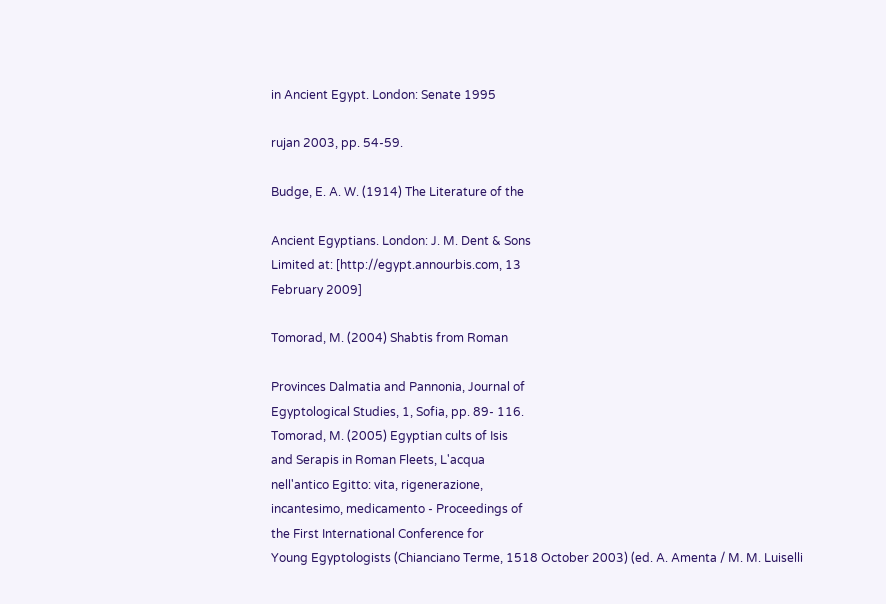in Ancient Egypt. London: Senate 1995

rujan 2003, pp. 54-59.

Budge, E. A. W. (1914) The Literature of the

Ancient Egyptians. London: J. M. Dent & Sons
Limited at: [http://egypt.annourbis.com, 13
February 2009]

Tomorad, M. (2004) Shabtis from Roman

Provinces Dalmatia and Pannonia, Journal of
Egyptological Studies, 1, Sofia, pp. 89- 116.
Tomorad, M. (2005) Egyptian cults of Isis
and Serapis in Roman Fleets, L'acqua
nell'antico Egitto: vita, rigenerazione,
incantesimo, medicamento - Proceedings of
the First International Conference for
Young Egyptologists (Chianciano Terme, 1518 October 2003) (ed. A. Amenta / M. M. Luiselli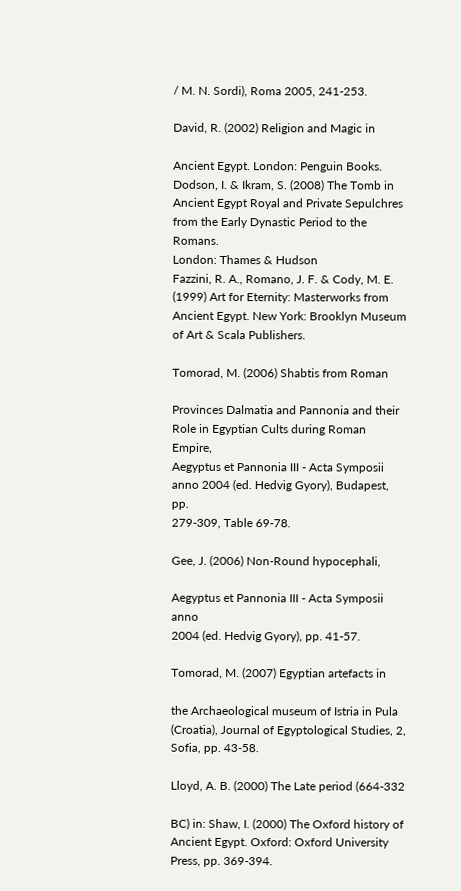/ M. N. Sordi), Roma 2005, 241-253.

David, R. (2002) Religion and Magic in

Ancient Egypt. London: Penguin Books.
Dodson, I. & Ikram, S. (2008) The Tomb in
Ancient Egypt Royal and Private Sepulchres
from the Early Dynastic Period to the Romans.
London: Thames & Hudson
Fazzini, R. A., Romano, J. F. & Cody, M. E.
(1999) Art for Eternity: Masterworks from
Ancient Egypt. New York: Brooklyn Museum
of Art & Scala Publishers.

Tomorad, M. (2006) Shabtis from Roman

Provinces Dalmatia and Pannonia and their
Role in Egyptian Cults during Roman Empire,
Aegyptus et Pannonia III - Acta Symposii
anno 2004 (ed. Hedvig Gyory), Budapest, pp.
279-309, Table 69-78.

Gee, J. (2006) Non-Round hypocephali,

Aegyptus et Pannonia III - Acta Symposii anno
2004 (ed. Hedvig Gyory), pp. 41-57.

Tomorad, M. (2007) Egyptian artefacts in

the Archaeological museum of Istria in Pula
(Croatia), Journal of Egyptological Studies, 2,
Sofia, pp. 43-58.

Lloyd, A. B. (2000) The Late period (664-332

BC) in: Shaw, I. (2000) The Oxford history of
Ancient Egypt. Oxford: Oxford University
Press, pp. 369-394.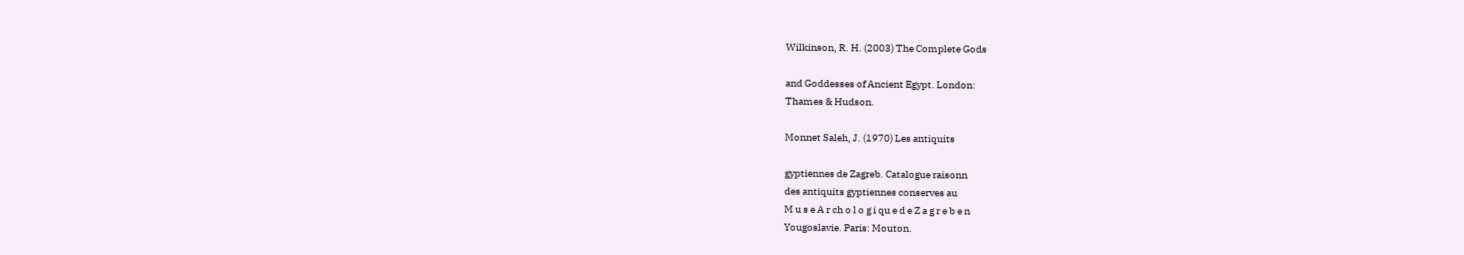Wilkinson, R. H. (2003) The Complete Gods

and Goddesses of Ancient Egypt. London:
Thames & Hudson.

Monnet Saleh, J. (1970) Les antiquits

gyptiennes de Zagreb. Catalogue raisonn
des antiquits gyptiennes conserves au
M u s e A r ch o l o g i qu e d e Z a g r e b e n
Yougoslavie. Paris: Mouton.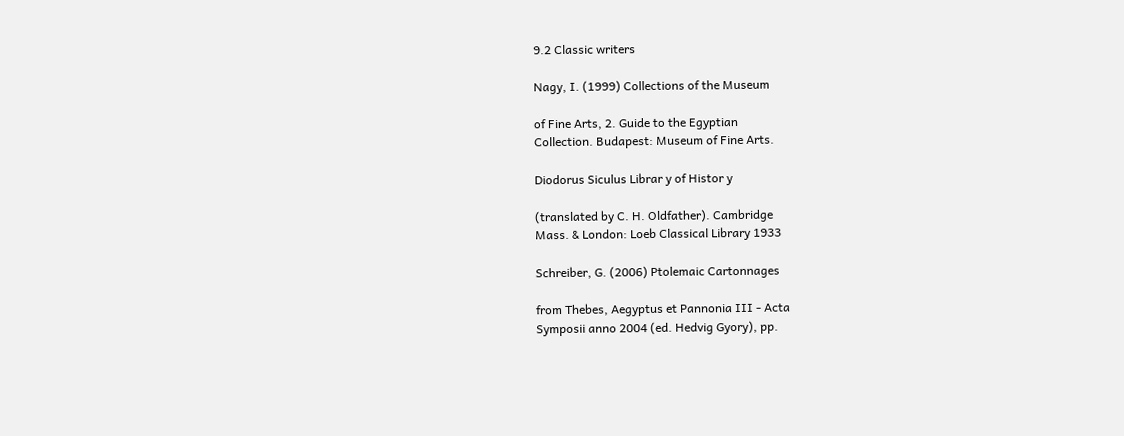9.2 Classic writers

Nagy, I. (1999) Collections of the Museum

of Fine Arts, 2. Guide to the Egyptian
Collection. Budapest: Museum of Fine Arts.

Diodorus Siculus Librar y of Histor y

(translated by C. H. Oldfather). Cambridge
Mass. & London: Loeb Classical Library 1933

Schreiber, G. (2006) Ptolemaic Cartonnages

from Thebes, Aegyptus et Pannonia III - Acta
Symposii anno 2004 (ed. Hedvig Gyory), pp.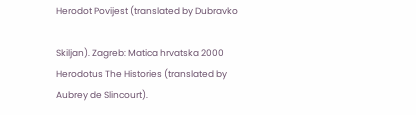Herodot Povijest (translated by Dubravko

Skiljan). Zagreb: Matica hrvatska 2000
Herodotus The Histories (translated by
Aubrey de Slincourt).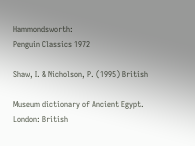Hammondsworth:
Penguin Classics 1972

Shaw, I. & Nicholson, P. (1995) British

Museum dictionary of Ancient Egypt.
London: British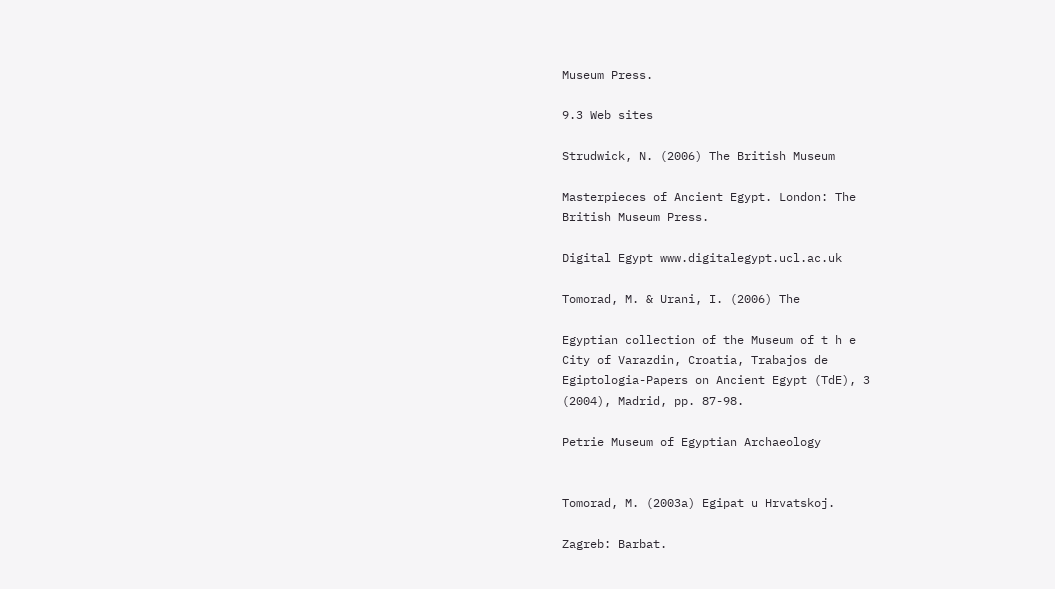Museum Press.

9.3 Web sites

Strudwick, N. (2006) The British Museum

Masterpieces of Ancient Egypt. London: The
British Museum Press.

Digital Egypt www.digitalegypt.ucl.ac.uk

Tomorad, M. & Urani, I. (2006) The

Egyptian collection of the Museum of t h e
City of Varazdin, Croatia, Trabajos de
Egiptologia-Papers on Ancient Egypt (TdE), 3
(2004), Madrid, pp. 87-98.

Petrie Museum of Egyptian Archaeology


Tomorad, M. (2003a) Egipat u Hrvatskoj.

Zagreb: Barbat.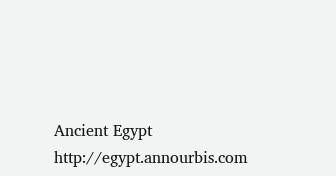Ancient Egypt http://egypt.annourbis.com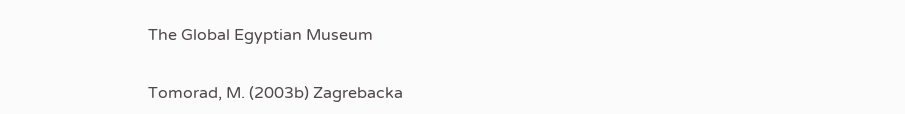The Global Egyptian Museum


Tomorad, M. (2003b) Zagrebacka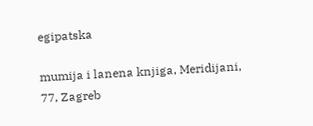egipatska

mumija i lanena knjiga, Meridijani, 77, Zagreb